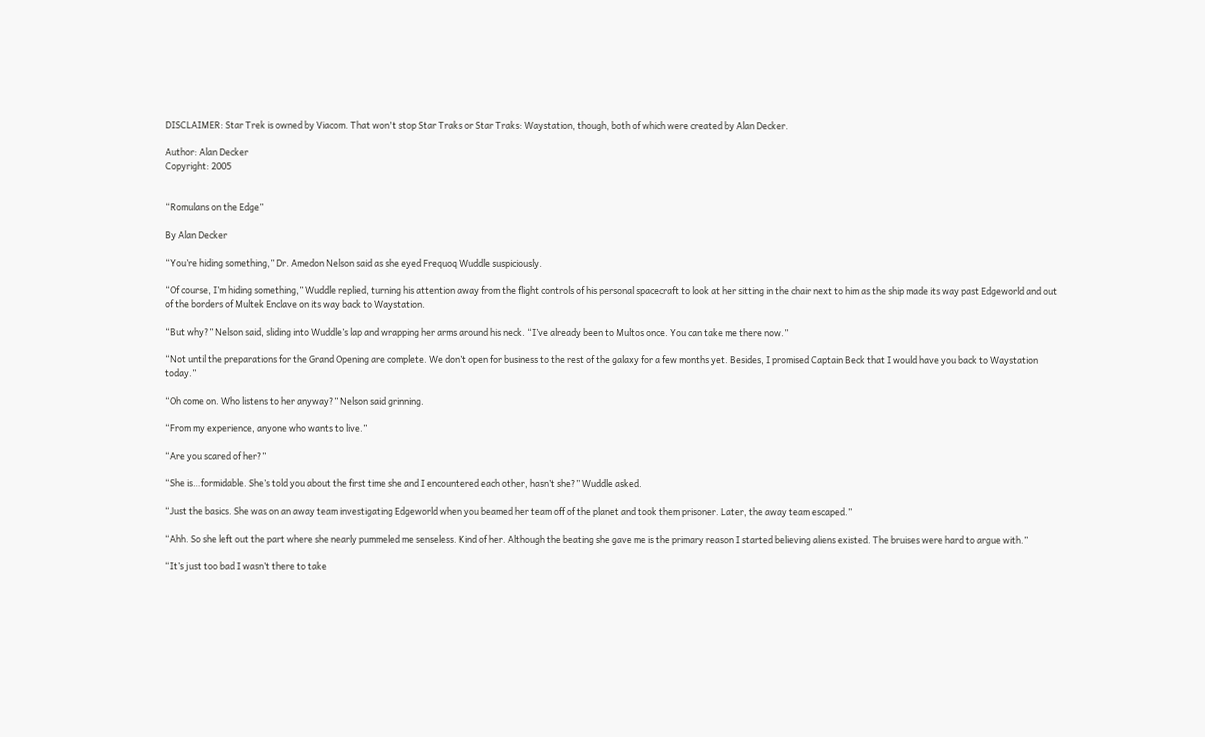DISCLAIMER: Star Trek is owned by Viacom. That won't stop Star Traks or Star Traks: Waystation, though, both of which were created by Alan Decker.

Author: Alan Decker
Copyright: 2005


“Romulans on the Edge”

By Alan Decker

“You’re hiding something,” Dr. Amedon Nelson said as she eyed Frequoq Wuddle suspiciously.

“Of course, I’m hiding something,” Wuddle replied, turning his attention away from the flight controls of his personal spacecraft to look at her sitting in the chair next to him as the ship made its way past Edgeworld and out of the borders of Multek Enclave on its way back to Waystation.

“But why?” Nelson said, sliding into Wuddle’s lap and wrapping her arms around his neck. “I’ve already been to Multos once. You can take me there now.”

“Not until the preparations for the Grand Opening are complete. We don’t open for business to the rest of the galaxy for a few months yet. Besides, I promised Captain Beck that I would have you back to Waystation today.”

“Oh come on. Who listens to her anyway?” Nelson said grinning.

“From my experience, anyone who wants to live.”

“Are you scared of her?”

“She is…formidable. She’s told you about the first time she and I encountered each other, hasn’t she?” Wuddle asked.

“Just the basics. She was on an away team investigating Edgeworld when you beamed her team off of the planet and took them prisoner. Later, the away team escaped.”

“Ahh. So she left out the part where she nearly pummeled me senseless. Kind of her. Although the beating she gave me is the primary reason I started believing aliens existed. The bruises were hard to argue with.”

“It’s just too bad I wasn’t there to take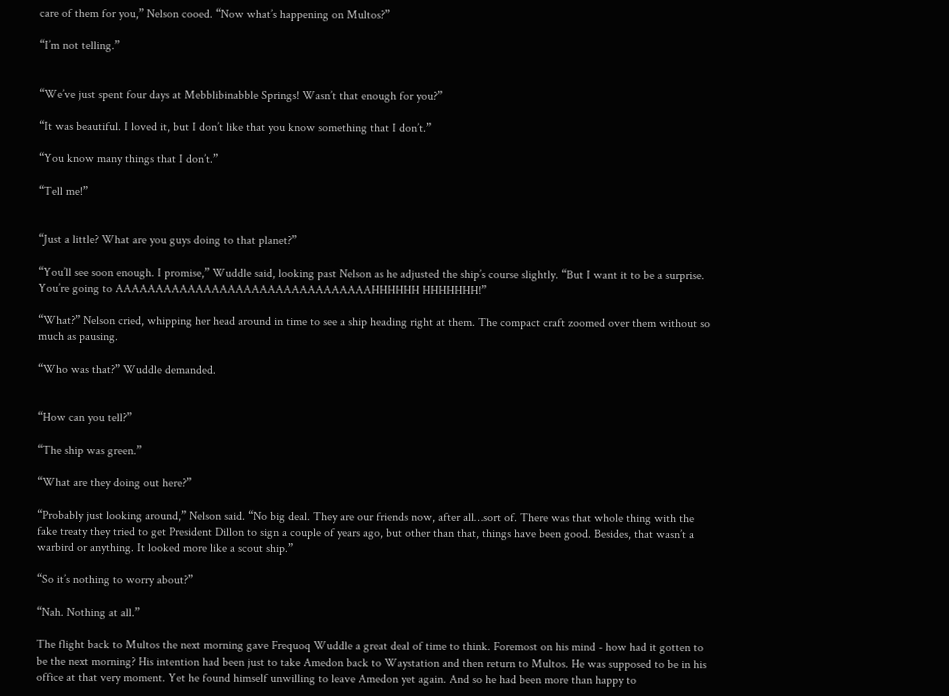care of them for you,” Nelson cooed. “Now what’s happening on Multos?”

“I’m not telling.”


“We’ve just spent four days at Mebblibinabble Springs! Wasn’t that enough for you?”

“It was beautiful. I loved it, but I don’t like that you know something that I don’t.”

“You know many things that I don’t.”

“Tell me!”


“Just a little? What are you guys doing to that planet?”

“You’ll see soon enough. I promise,” Wuddle said, looking past Nelson as he adjusted the ship’s course slightly. “But I want it to be a surprise. You’re going to AAAAAAAAAAAAAAAAAAAAAAAAAAAAAAAAHHHHHH HHHHHHH!”

“What?” Nelson cried, whipping her head around in time to see a ship heading right at them. The compact craft zoomed over them without so much as pausing.

“Who was that?” Wuddle demanded.


“How can you tell?”

“The ship was green.”

“What are they doing out here?”

“Probably just looking around,” Nelson said. “No big deal. They are our friends now, after all…sort of. There was that whole thing with the fake treaty they tried to get President Dillon to sign a couple of years ago, but other than that, things have been good. Besides, that wasn’t a warbird or anything. It looked more like a scout ship.”

“So it’s nothing to worry about?”

“Nah. Nothing at all.”

The flight back to Multos the next morning gave Frequoq Wuddle a great deal of time to think. Foremost on his mind - how had it gotten to be the next morning? His intention had been just to take Amedon back to Waystation and then return to Multos. He was supposed to be in his office at that very moment. Yet he found himself unwilling to leave Amedon yet again. And so he had been more than happy to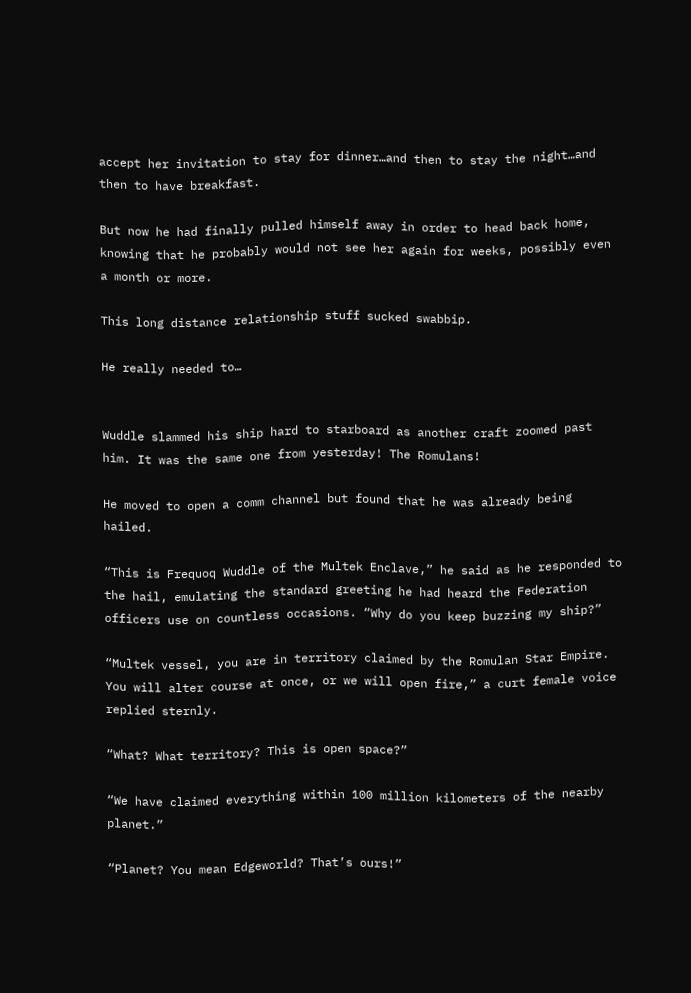accept her invitation to stay for dinner…and then to stay the night…and then to have breakfast.

But now he had finally pulled himself away in order to head back home, knowing that he probably would not see her again for weeks, possibly even a month or more.

This long distance relationship stuff sucked swabbip.

He really needed to…


Wuddle slammed his ship hard to starboard as another craft zoomed past him. It was the same one from yesterday! The Romulans!

He moved to open a comm channel but found that he was already being hailed.

“This is Frequoq Wuddle of the Multek Enclave,” he said as he responded to the hail, emulating the standard greeting he had heard the Federation officers use on countless occasions. “Why do you keep buzzing my ship?”

“Multek vessel, you are in territory claimed by the Romulan Star Empire. You will alter course at once, or we will open fire,” a curt female voice replied sternly.

“What? What territory? This is open space?”

“We have claimed everything within 100 million kilometers of the nearby planet.”

“Planet? You mean Edgeworld? That’s ours!”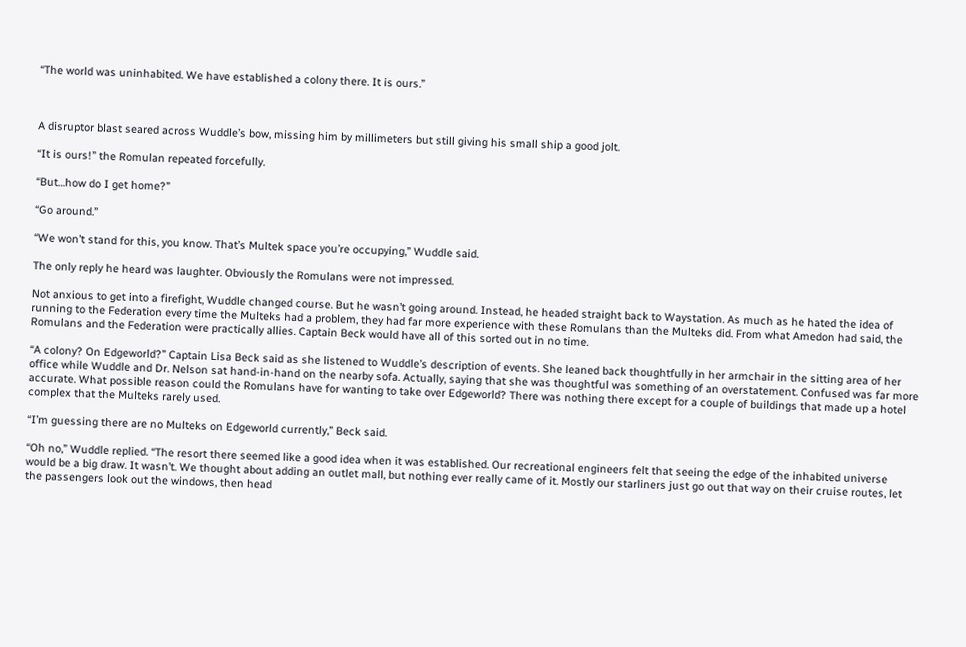“The world was uninhabited. We have established a colony there. It is ours.”



A disruptor blast seared across Wuddle’s bow, missing him by millimeters but still giving his small ship a good jolt.

“It is ours!” the Romulan repeated forcefully.

“But…how do I get home?”

“Go around.”

“We won’t stand for this, you know. That’s Multek space you’re occupying,” Wuddle said.

The only reply he heard was laughter. Obviously the Romulans were not impressed.

Not anxious to get into a firefight, Wuddle changed course. But he wasn’t going around. Instead, he headed straight back to Waystation. As much as he hated the idea of running to the Federation every time the Multeks had a problem, they had far more experience with these Romulans than the Multeks did. From what Amedon had said, the Romulans and the Federation were practically allies. Captain Beck would have all of this sorted out in no time.

“A colony? On Edgeworld?” Captain Lisa Beck said as she listened to Wuddle’s description of events. She leaned back thoughtfully in her armchair in the sitting area of her office while Wuddle and Dr. Nelson sat hand-in-hand on the nearby sofa. Actually, saying that she was thoughtful was something of an overstatement. Confused was far more accurate. What possible reason could the Romulans have for wanting to take over Edgeworld? There was nothing there except for a couple of buildings that made up a hotel complex that the Multeks rarely used.

“I’m guessing there are no Multeks on Edgeworld currently,” Beck said.

“Oh no,” Wuddle replied. “The resort there seemed like a good idea when it was established. Our recreational engineers felt that seeing the edge of the inhabited universe would be a big draw. It wasn’t. We thought about adding an outlet mall, but nothing ever really came of it. Mostly our starliners just go out that way on their cruise routes, let the passengers look out the windows, then head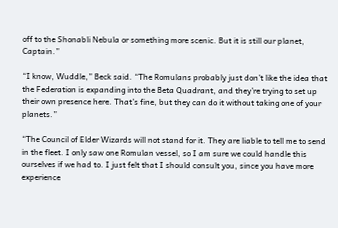off to the Shonabli Nebula or something more scenic. But it is still our planet, Captain.”

“I know, Wuddle,” Beck said. “The Romulans probably just don’t like the idea that the Federation is expanding into the Beta Quadrant, and they’re trying to set up their own presence here. That’s fine, but they can do it without taking one of your planets.”

“The Council of Elder Wizards will not stand for it. They are liable to tell me to send in the fleet. I only saw one Romulan vessel, so I am sure we could handle this ourselves if we had to. I just felt that I should consult you, since you have more experience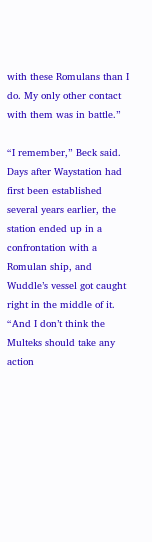with these Romulans than I do. My only other contact with them was in battle.”

“I remember,” Beck said. Days after Waystation had first been established several years earlier, the station ended up in a confrontation with a Romulan ship, and Wuddle’s vessel got caught right in the middle of it. “And I don’t think the Multeks should take any action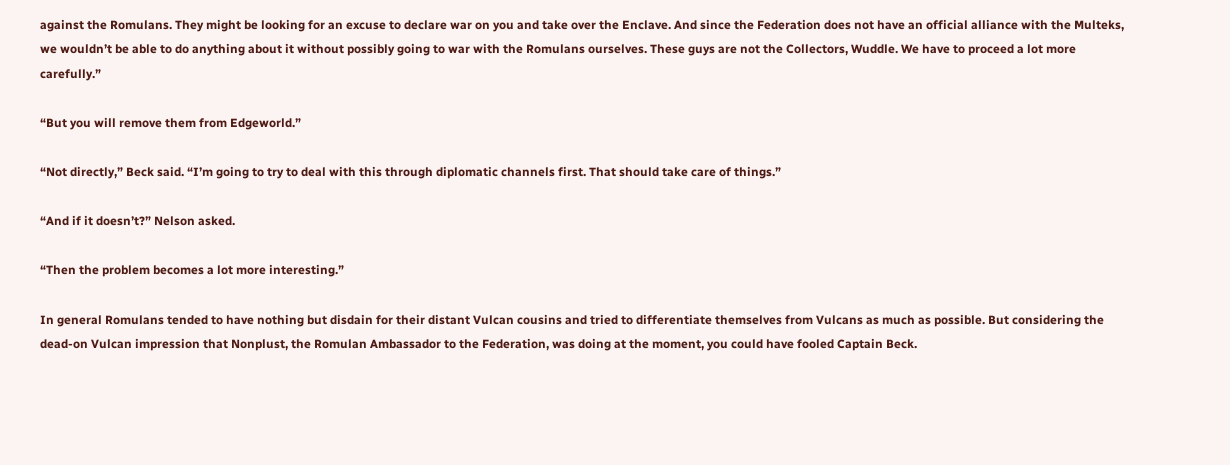against the Romulans. They might be looking for an excuse to declare war on you and take over the Enclave. And since the Federation does not have an official alliance with the Multeks, we wouldn’t be able to do anything about it without possibly going to war with the Romulans ourselves. These guys are not the Collectors, Wuddle. We have to proceed a lot more carefully.”

“But you will remove them from Edgeworld.”

“Not directly,” Beck said. “I’m going to try to deal with this through diplomatic channels first. That should take care of things.”

“And if it doesn’t?” Nelson asked.

“Then the problem becomes a lot more interesting.”

In general Romulans tended to have nothing but disdain for their distant Vulcan cousins and tried to differentiate themselves from Vulcans as much as possible. But considering the dead-on Vulcan impression that Nonplust, the Romulan Ambassador to the Federation, was doing at the moment, you could have fooled Captain Beck.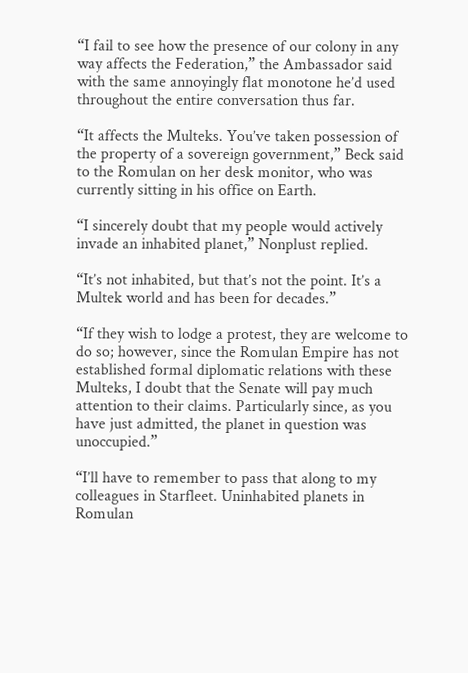“I fail to see how the presence of our colony in any way affects the Federation,” the Ambassador said with the same annoyingly flat monotone he’d used throughout the entire conversation thus far.

“It affects the Multeks. You’ve taken possession of the property of a sovereign government,” Beck said to the Romulan on her desk monitor, who was currently sitting in his office on Earth.

“I sincerely doubt that my people would actively invade an inhabited planet,” Nonplust replied.

“It’s not inhabited, but that’s not the point. It’s a Multek world and has been for decades.”

“If they wish to lodge a protest, they are welcome to do so; however, since the Romulan Empire has not established formal diplomatic relations with these Multeks, I doubt that the Senate will pay much attention to their claims. Particularly since, as you have just admitted, the planet in question was unoccupied.”

“I’ll have to remember to pass that along to my colleagues in Starfleet. Uninhabited planets in Romulan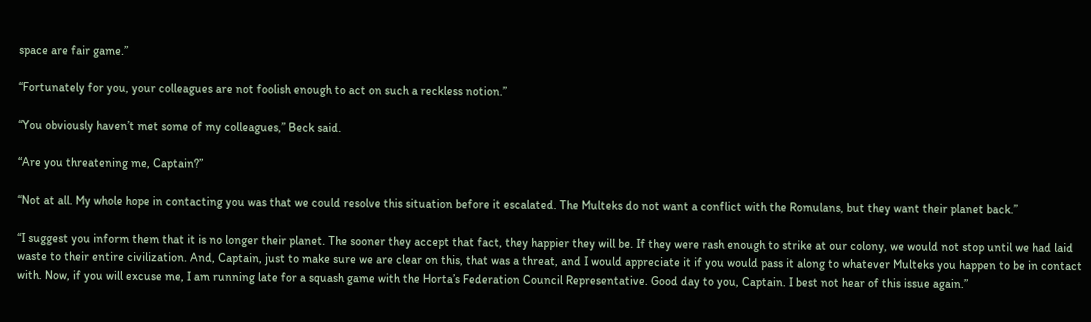space are fair game.”

“Fortunately for you, your colleagues are not foolish enough to act on such a reckless notion.”

“You obviously haven’t met some of my colleagues,” Beck said.

“Are you threatening me, Captain?”

“Not at all. My whole hope in contacting you was that we could resolve this situation before it escalated. The Multeks do not want a conflict with the Romulans, but they want their planet back.”

“I suggest you inform them that it is no longer their planet. The sooner they accept that fact, they happier they will be. If they were rash enough to strike at our colony, we would not stop until we had laid waste to their entire civilization. And, Captain, just to make sure we are clear on this, that was a threat, and I would appreciate it if you would pass it along to whatever Multeks you happen to be in contact with. Now, if you will excuse me, I am running late for a squash game with the Horta’s Federation Council Representative. Good day to you, Captain. I best not hear of this issue again.”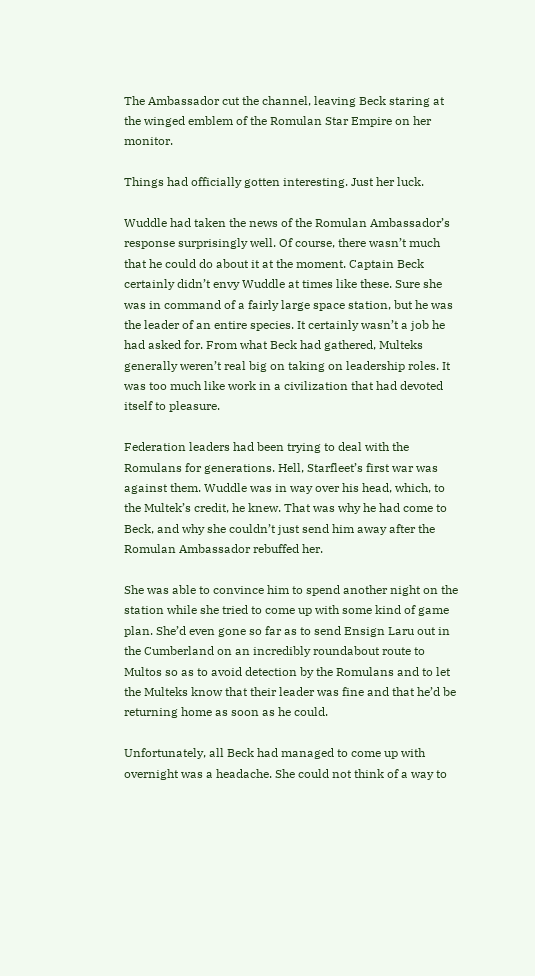The Ambassador cut the channel, leaving Beck staring at the winged emblem of the Romulan Star Empire on her monitor.

Things had officially gotten interesting. Just her luck.

Wuddle had taken the news of the Romulan Ambassador’s response surprisingly well. Of course, there wasn’t much that he could do about it at the moment. Captain Beck certainly didn’t envy Wuddle at times like these. Sure she was in command of a fairly large space station, but he was the leader of an entire species. It certainly wasn’t a job he had asked for. From what Beck had gathered, Multeks generally weren’t real big on taking on leadership roles. It was too much like work in a civilization that had devoted itself to pleasure.

Federation leaders had been trying to deal with the Romulans for generations. Hell, Starfleet’s first war was against them. Wuddle was in way over his head, which, to the Multek’s credit, he knew. That was why he had come to Beck, and why she couldn’t just send him away after the Romulan Ambassador rebuffed her.

She was able to convince him to spend another night on the station while she tried to come up with some kind of game plan. She’d even gone so far as to send Ensign Laru out in the Cumberland on an incredibly roundabout route to Multos so as to avoid detection by the Romulans and to let the Multeks know that their leader was fine and that he’d be returning home as soon as he could.

Unfortunately, all Beck had managed to come up with overnight was a headache. She could not think of a way to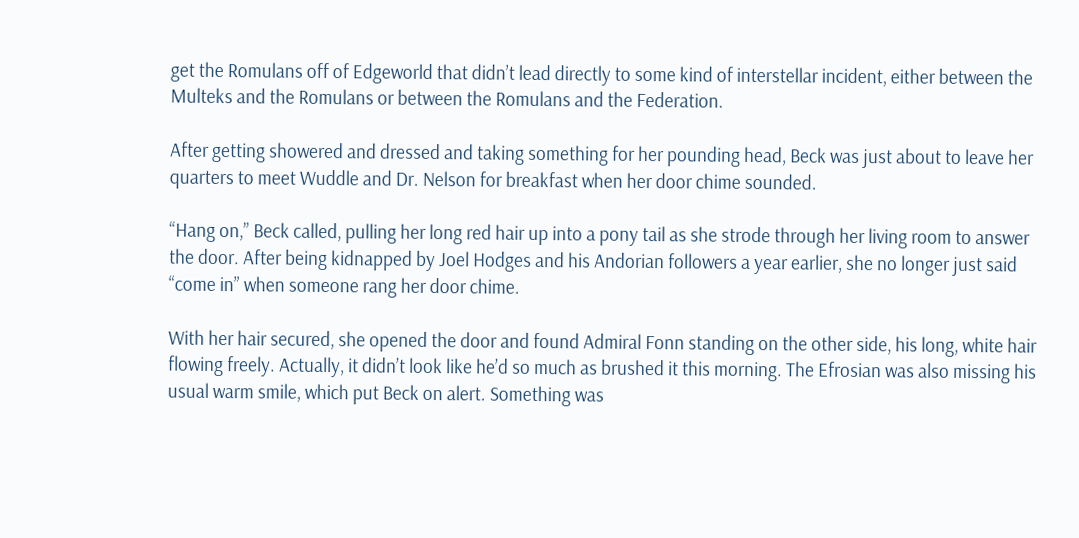get the Romulans off of Edgeworld that didn’t lead directly to some kind of interstellar incident, either between the Multeks and the Romulans or between the Romulans and the Federation.

After getting showered and dressed and taking something for her pounding head, Beck was just about to leave her quarters to meet Wuddle and Dr. Nelson for breakfast when her door chime sounded.

“Hang on,” Beck called, pulling her long red hair up into a pony tail as she strode through her living room to answer the door. After being kidnapped by Joel Hodges and his Andorian followers a year earlier, she no longer just said “come in” when someone rang her door chime.

With her hair secured, she opened the door and found Admiral Fonn standing on the other side, his long, white hair flowing freely. Actually, it didn’t look like he’d so much as brushed it this morning. The Efrosian was also missing his usual warm smile, which put Beck on alert. Something was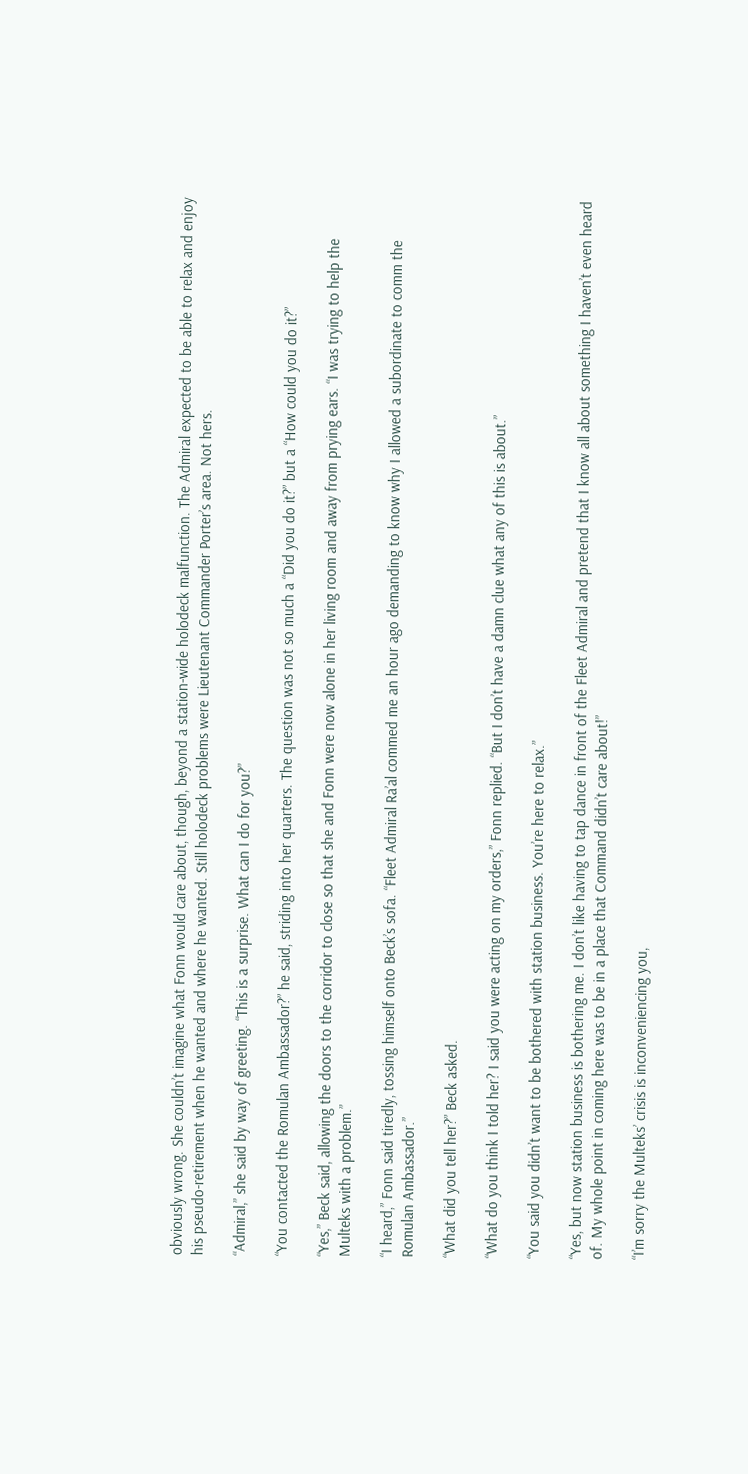obviously wrong. She couldn’t imagine what Fonn would care about, though, beyond a station-wide holodeck malfunction. The Admiral expected to be able to relax and enjoy his pseudo-retirement when he wanted and where he wanted. Still holodeck problems were Lieutenant Commander Porter’s area. Not hers.

“Admiral,” she said by way of greeting. “This is a surprise. What can I do for you?”

“You contacted the Romulan Ambassador?” he said, striding into her quarters. The question was not so much a “Did you do it?” but a “How could you do it?”

“Yes,” Beck said, allowing the doors to the corridor to close so that she and Fonn were now alone in her living room and away from prying ears. “I was trying to help the Multeks with a problem.”

“I heard,” Fonn said tiredly, tossing himself onto Beck’s sofa. “Fleet Admiral Ra’al commed me an hour ago demanding to know why I allowed a subordinate to comm the Romulan Ambassador.”

“What did you tell her?” Beck asked.

“What do you think I told her? I said you were acting on my orders,” Fonn replied. “But I don’t have a damn clue what any of this is about.”

“You said you didn’t want to be bothered with station business. You’re here to relax.”

“Yes, but now station business is bothering me. I don’t like having to tap dance in front of the Fleet Admiral and pretend that I know all about something I haven’t even heard of. My whole point in coming here was to be in a place that Command didn’t care about!”

“I’m sorry the Multeks’ crisis is inconveniencing you,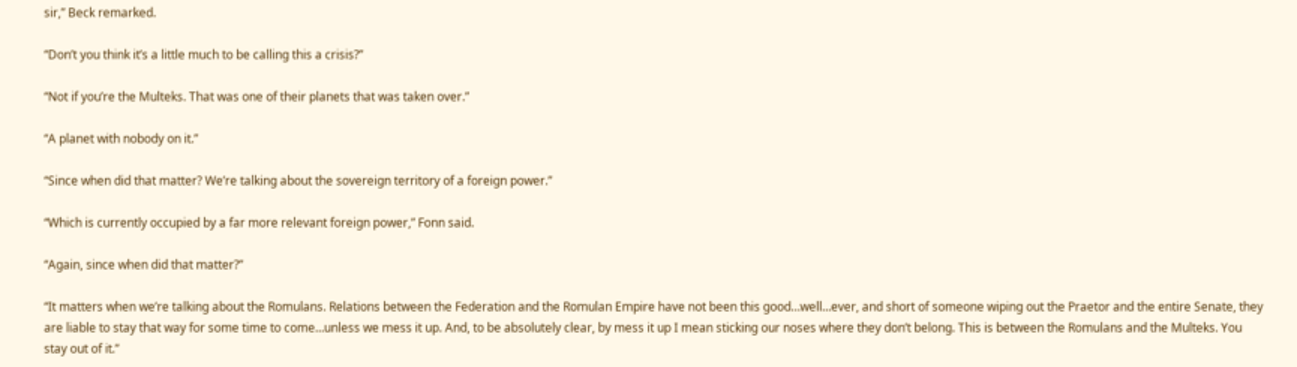sir,” Beck remarked.

“Don’t you think it’s a little much to be calling this a crisis?”

“Not if you’re the Multeks. That was one of their planets that was taken over.”

“A planet with nobody on it.”

“Since when did that matter? We’re talking about the sovereign territory of a foreign power.”

“Which is currently occupied by a far more relevant foreign power,” Fonn said.

“Again, since when did that matter?”

“It matters when we’re talking about the Romulans. Relations between the Federation and the Romulan Empire have not been this good…well…ever, and short of someone wiping out the Praetor and the entire Senate, they are liable to stay that way for some time to come…unless we mess it up. And, to be absolutely clear, by mess it up I mean sticking our noses where they don’t belong. This is between the Romulans and the Multeks. You stay out of it.”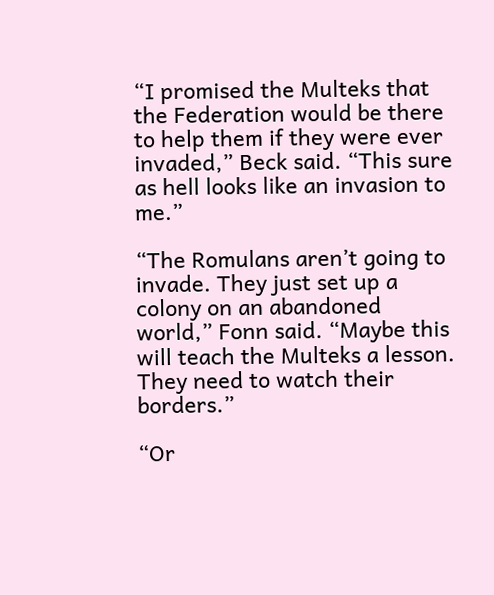“I promised the Multeks that the Federation would be there to help them if they were ever invaded,” Beck said. “This sure as hell looks like an invasion to me.”

“The Romulans aren’t going to invade. They just set up a colony on an abandoned world,” Fonn said. “Maybe this will teach the Multeks a lesson. They need to watch their borders.”

“Or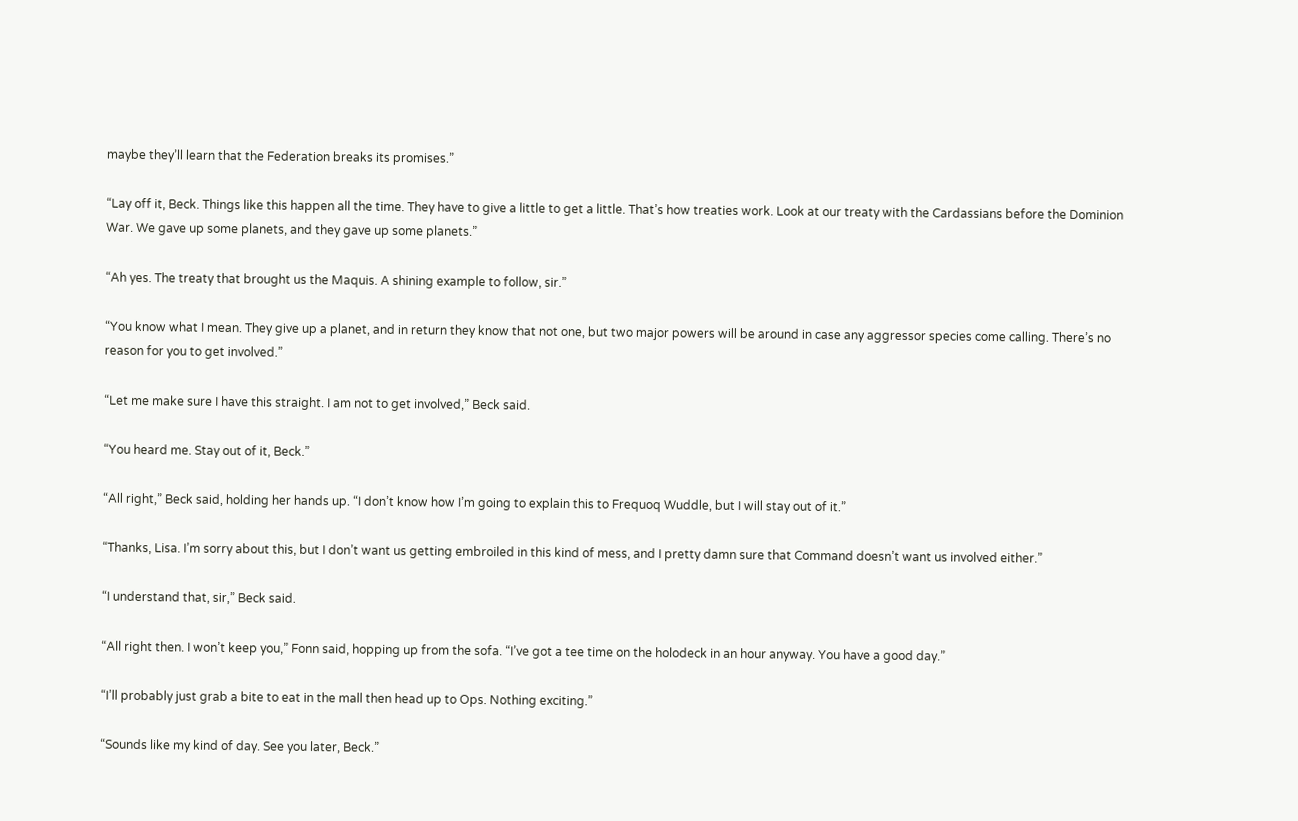maybe they’ll learn that the Federation breaks its promises.”

“Lay off it, Beck. Things like this happen all the time. They have to give a little to get a little. That’s how treaties work. Look at our treaty with the Cardassians before the Dominion War. We gave up some planets, and they gave up some planets.”

“Ah yes. The treaty that brought us the Maquis. A shining example to follow, sir.”

“You know what I mean. They give up a planet, and in return they know that not one, but two major powers will be around in case any aggressor species come calling. There’s no reason for you to get involved.”

“Let me make sure I have this straight. I am not to get involved,” Beck said.

“You heard me. Stay out of it, Beck.”

“All right,” Beck said, holding her hands up. “I don’t know how I’m going to explain this to Frequoq Wuddle, but I will stay out of it.”

“Thanks, Lisa. I’m sorry about this, but I don’t want us getting embroiled in this kind of mess, and I pretty damn sure that Command doesn’t want us involved either.”

“I understand that, sir,” Beck said.

“All right then. I won’t keep you,” Fonn said, hopping up from the sofa. “I’ve got a tee time on the holodeck in an hour anyway. You have a good day.”

“I’ll probably just grab a bite to eat in the mall then head up to Ops. Nothing exciting.”

“Sounds like my kind of day. See you later, Beck.”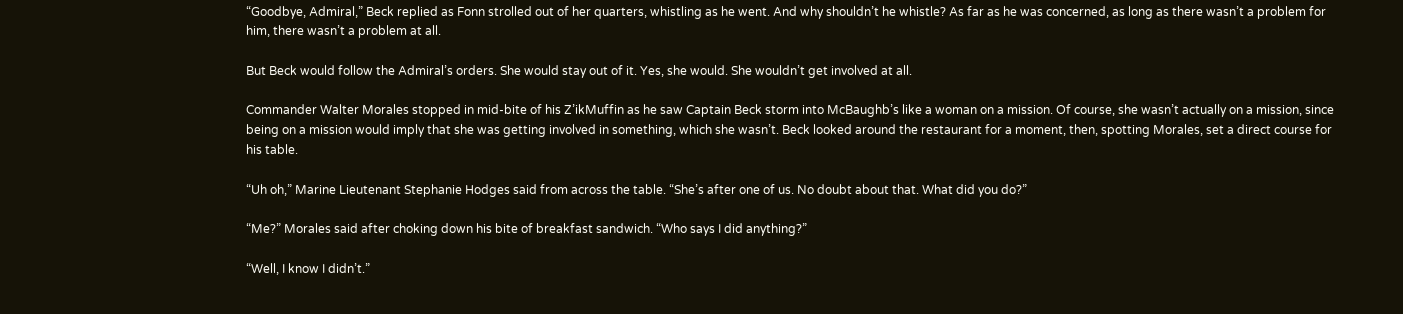“Goodbye, Admiral,” Beck replied as Fonn strolled out of her quarters, whistling as he went. And why shouldn’t he whistle? As far as he was concerned, as long as there wasn’t a problem for him, there wasn’t a problem at all.

But Beck would follow the Admiral’s orders. She would stay out of it. Yes, she would. She wouldn’t get involved at all.

Commander Walter Morales stopped in mid-bite of his Z’ikMuffin as he saw Captain Beck storm into McBaughb’s like a woman on a mission. Of course, she wasn’t actually on a mission, since being on a mission would imply that she was getting involved in something, which she wasn’t. Beck looked around the restaurant for a moment, then, spotting Morales, set a direct course for his table.

“Uh oh,” Marine Lieutenant Stephanie Hodges said from across the table. “She’s after one of us. No doubt about that. What did you do?”

“Me?” Morales said after choking down his bite of breakfast sandwich. “Who says I did anything?”

“Well, I know I didn’t.”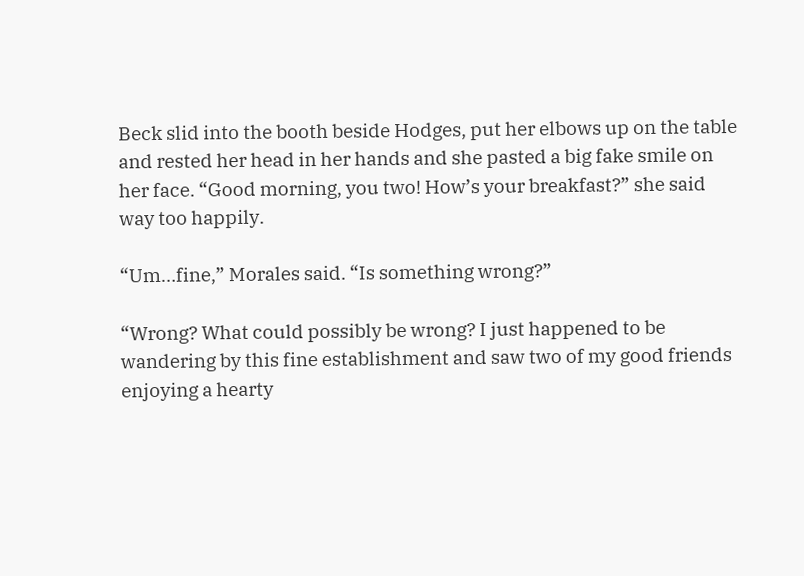Beck slid into the booth beside Hodges, put her elbows up on the table and rested her head in her hands and she pasted a big fake smile on her face. “Good morning, you two! How’s your breakfast?” she said way too happily.

“Um…fine,” Morales said. “Is something wrong?”

“Wrong? What could possibly be wrong? I just happened to be wandering by this fine establishment and saw two of my good friends enjoying a hearty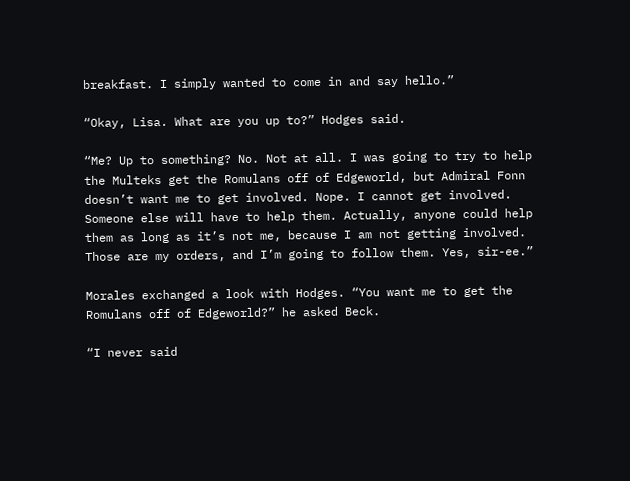breakfast. I simply wanted to come in and say hello.”

“Okay, Lisa. What are you up to?” Hodges said.

“Me? Up to something? No. Not at all. I was going to try to help the Multeks get the Romulans off of Edgeworld, but Admiral Fonn doesn’t want me to get involved. Nope. I cannot get involved. Someone else will have to help them. Actually, anyone could help them as long as it’s not me, because I am not getting involved. Those are my orders, and I’m going to follow them. Yes, sir-ee.”

Morales exchanged a look with Hodges. “You want me to get the Romulans off of Edgeworld?” he asked Beck.

“I never said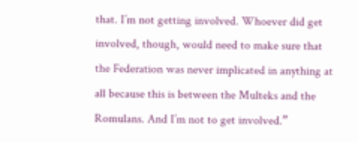that. I’m not getting involved. Whoever did get involved, though, would need to make sure that the Federation was never implicated in anything at all because this is between the Multeks and the Romulans. And I’m not to get involved.”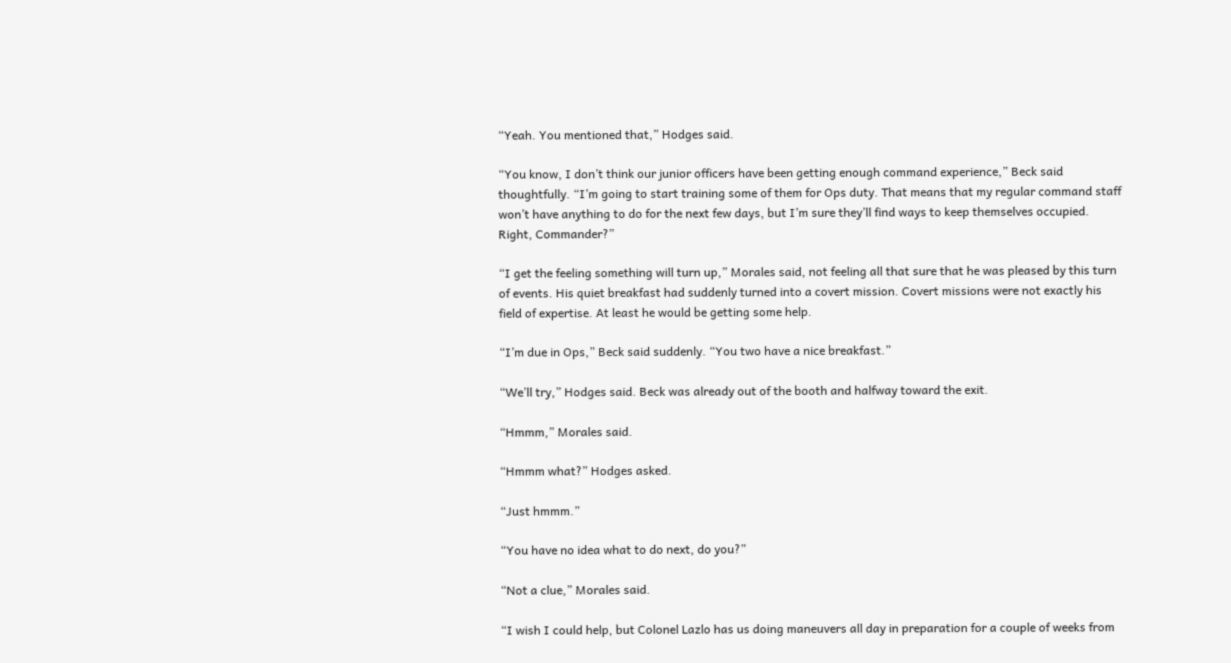“Yeah. You mentioned that,” Hodges said.

“You know, I don’t think our junior officers have been getting enough command experience,” Beck said thoughtfully. “I’m going to start training some of them for Ops duty. That means that my regular command staff won’t have anything to do for the next few days, but I’m sure they’ll find ways to keep themselves occupied. Right, Commander?”

“I get the feeling something will turn up,” Morales said, not feeling all that sure that he was pleased by this turn of events. His quiet breakfast had suddenly turned into a covert mission. Covert missions were not exactly his field of expertise. At least he would be getting some help.

“I’m due in Ops,” Beck said suddenly. “You two have a nice breakfast.”

“We’ll try,” Hodges said. Beck was already out of the booth and halfway toward the exit.

“Hmmm,” Morales said.

“Hmmm what?” Hodges asked.

“Just hmmm.”

“You have no idea what to do next, do you?”

“Not a clue,” Morales said.

“I wish I could help, but Colonel Lazlo has us doing maneuvers all day in preparation for a couple of weeks from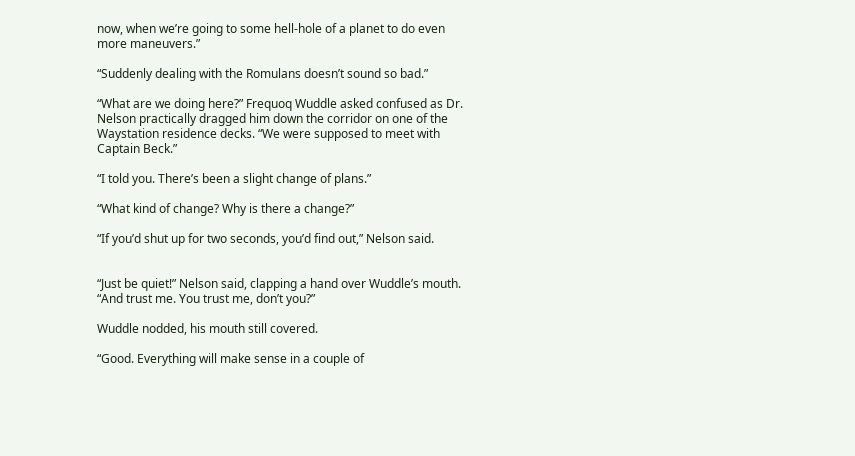now, when we’re going to some hell-hole of a planet to do even more maneuvers.”

“Suddenly dealing with the Romulans doesn’t sound so bad.”

“What are we doing here?” Frequoq Wuddle asked confused as Dr. Nelson practically dragged him down the corridor on one of the Waystation residence decks. “We were supposed to meet with Captain Beck.”

“I told you. There’s been a slight change of plans.”

“What kind of change? Why is there a change?”

“If you’d shut up for two seconds, you’d find out,” Nelson said.


“Just be quiet!” Nelson said, clapping a hand over Wuddle’s mouth. “And trust me. You trust me, don’t you?”

Wuddle nodded, his mouth still covered.

“Good. Everything will make sense in a couple of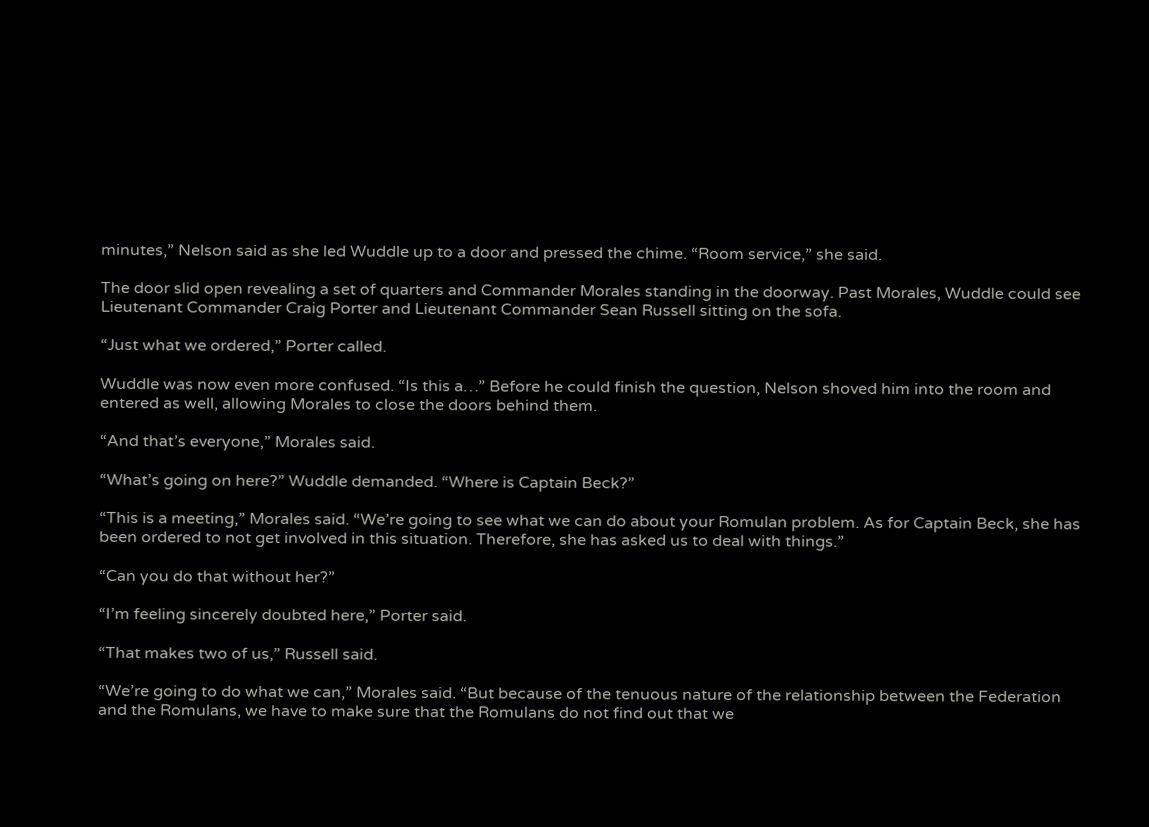minutes,” Nelson said as she led Wuddle up to a door and pressed the chime. “Room service,” she said.

The door slid open revealing a set of quarters and Commander Morales standing in the doorway. Past Morales, Wuddle could see Lieutenant Commander Craig Porter and Lieutenant Commander Sean Russell sitting on the sofa.

“Just what we ordered,” Porter called.

Wuddle was now even more confused. “Is this a…” Before he could finish the question, Nelson shoved him into the room and entered as well, allowing Morales to close the doors behind them.

“And that’s everyone,” Morales said.

“What’s going on here?” Wuddle demanded. “Where is Captain Beck?”

“This is a meeting,” Morales said. “We’re going to see what we can do about your Romulan problem. As for Captain Beck, she has been ordered to not get involved in this situation. Therefore, she has asked us to deal with things.”

“Can you do that without her?”

“I’m feeling sincerely doubted here,” Porter said.

“That makes two of us,” Russell said.

“We’re going to do what we can,” Morales said. “But because of the tenuous nature of the relationship between the Federation and the Romulans, we have to make sure that the Romulans do not find out that we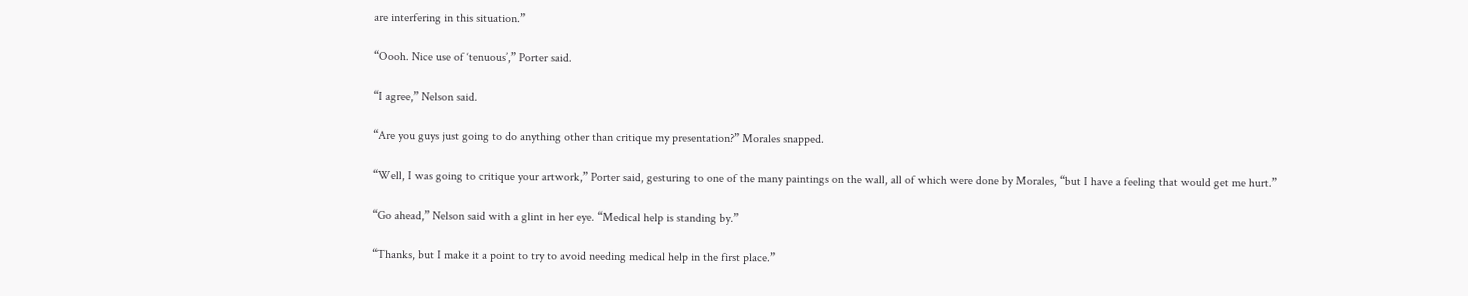are interfering in this situation.”

“Oooh. Nice use of ‘tenuous’,” Porter said.

“I agree,” Nelson said.

“Are you guys just going to do anything other than critique my presentation?” Morales snapped.

“Well, I was going to critique your artwork,” Porter said, gesturing to one of the many paintings on the wall, all of which were done by Morales, “but I have a feeling that would get me hurt.”

“Go ahead,” Nelson said with a glint in her eye. “Medical help is standing by.”

“Thanks, but I make it a point to try to avoid needing medical help in the first place.”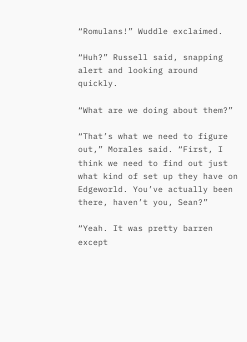“Romulans!” Wuddle exclaimed.

“Huh?” Russell said, snapping alert and looking around quickly.

“What are we doing about them?”

“That’s what we need to figure out,” Morales said. “First, I think we need to find out just what kind of set up they have on Edgeworld. You’ve actually been there, haven’t you, Sean?”

“Yeah. It was pretty barren except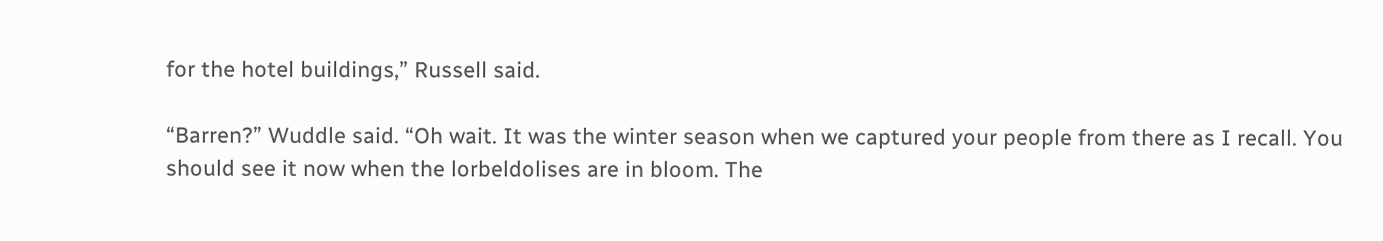for the hotel buildings,” Russell said.

“Barren?” Wuddle said. “Oh wait. It was the winter season when we captured your people from there as I recall. You should see it now when the lorbeldolises are in bloom. The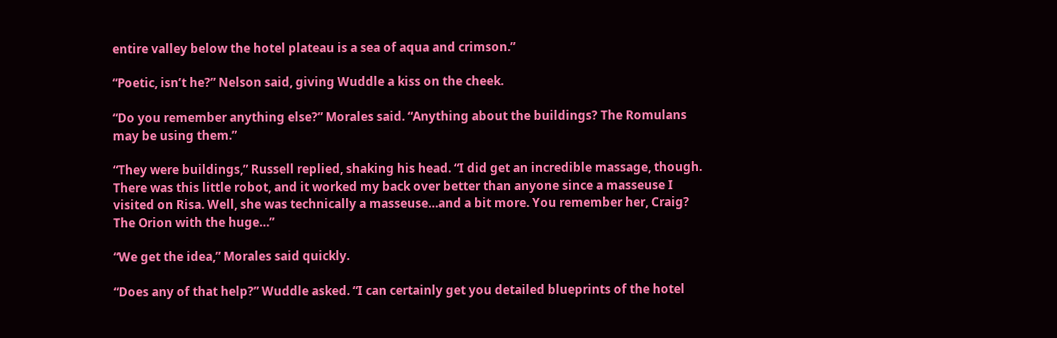entire valley below the hotel plateau is a sea of aqua and crimson.”

“Poetic, isn’t he?” Nelson said, giving Wuddle a kiss on the cheek.

“Do you remember anything else?” Morales said. “Anything about the buildings? The Romulans may be using them.”

“They were buildings,” Russell replied, shaking his head. “I did get an incredible massage, though. There was this little robot, and it worked my back over better than anyone since a masseuse I visited on Risa. Well, she was technically a masseuse…and a bit more. You remember her, Craig? The Orion with the huge…”

“We get the idea,” Morales said quickly.

“Does any of that help?” Wuddle asked. “I can certainly get you detailed blueprints of the hotel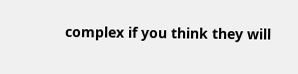complex if you think they will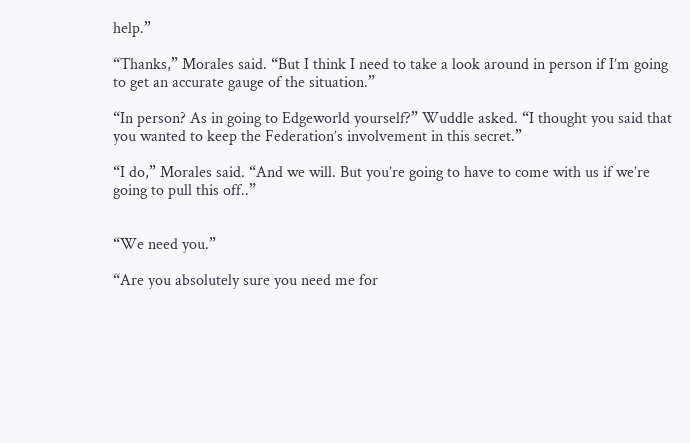help.”

“Thanks,” Morales said. “But I think I need to take a look around in person if I’m going to get an accurate gauge of the situation.”

“In person? As in going to Edgeworld yourself?” Wuddle asked. “I thought you said that you wanted to keep the Federation’s involvement in this secret.”

“I do,” Morales said. “And we will. But you’re going to have to come with us if we’re going to pull this off..”


“We need you.”

“Are you absolutely sure you need me for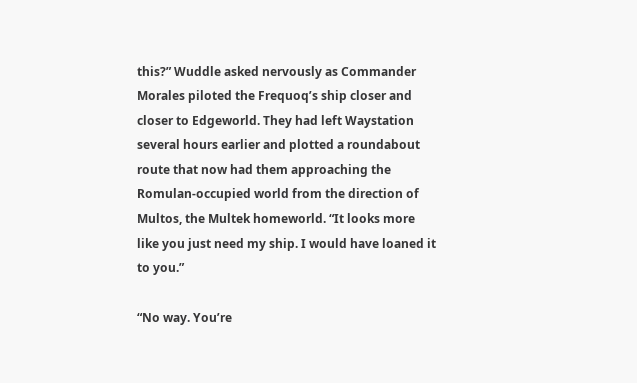this?” Wuddle asked nervously as Commander Morales piloted the Frequoq’s ship closer and closer to Edgeworld. They had left Waystation several hours earlier and plotted a roundabout route that now had them approaching the Romulan-occupied world from the direction of Multos, the Multek homeworld. “It looks more like you just need my ship. I would have loaned it to you.”

“No way. You’re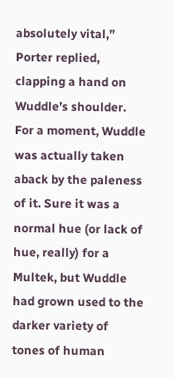absolutely vital,” Porter replied, clapping a hand on Wuddle’s shoulder. For a moment, Wuddle was actually taken aback by the paleness of it. Sure it was a normal hue (or lack of hue, really) for a Multek, but Wuddle had grown used to the darker variety of tones of human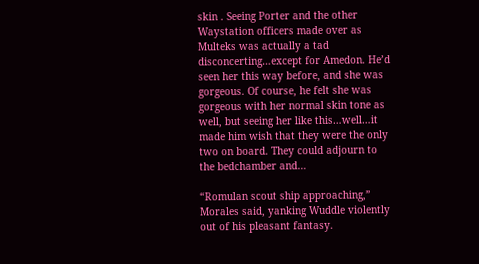skin . Seeing Porter and the other Waystation officers made over as Multeks was actually a tad disconcerting…except for Amedon. He’d seen her this way before, and she was gorgeous. Of course, he felt she was gorgeous with her normal skin tone as well, but seeing her like this…well…it made him wish that they were the only two on board. They could adjourn to the bedchamber and…

“Romulan scout ship approaching,” Morales said, yanking Wuddle violently out of his pleasant fantasy.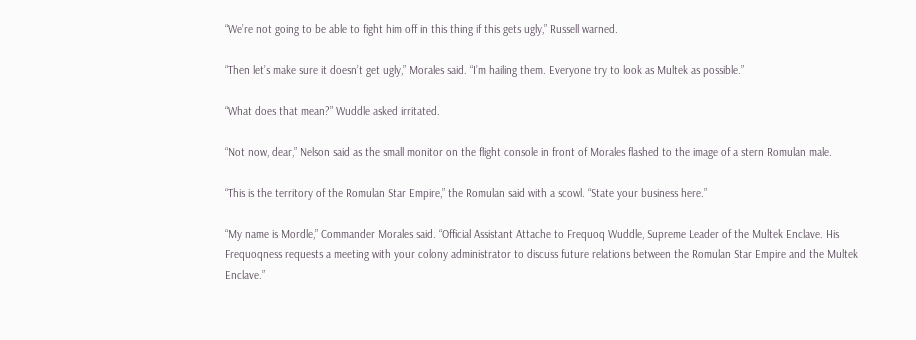“We’re not going to be able to fight him off in this thing if this gets ugly,” Russell warned.

“Then let’s make sure it doesn’t get ugly,” Morales said. “I’m hailing them. Everyone try to look as Multek as possible.”

“What does that mean?” Wuddle asked irritated.

“Not now, dear,” Nelson said as the small monitor on the flight console in front of Morales flashed to the image of a stern Romulan male.

“This is the territory of the Romulan Star Empire,” the Romulan said with a scowl. “State your business here.”

“My name is Mordle,” Commander Morales said. “Official Assistant Attache to Frequoq Wuddle, Supreme Leader of the Multek Enclave. His Frequoqness requests a meeting with your colony administrator to discuss future relations between the Romulan Star Empire and the Multek Enclave.”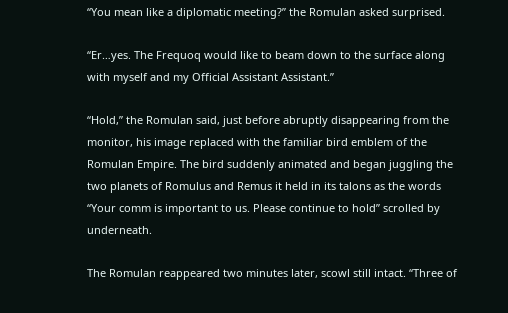“You mean like a diplomatic meeting?” the Romulan asked surprised.

“Er…yes. The Frequoq would like to beam down to the surface along with myself and my Official Assistant Assistant.”

“Hold,” the Romulan said, just before abruptly disappearing from the monitor, his image replaced with the familiar bird emblem of the Romulan Empire. The bird suddenly animated and began juggling the two planets of Romulus and Remus it held in its talons as the words “Your comm is important to us. Please continue to hold” scrolled by underneath.

The Romulan reappeared two minutes later, scowl still intact. “Three of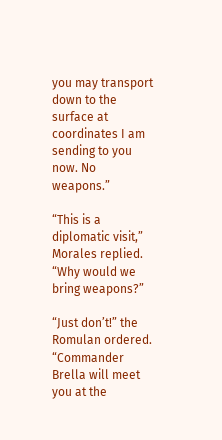you may transport down to the surface at coordinates I am sending to you now. No weapons.”

“This is a diplomatic visit,” Morales replied. “Why would we bring weapons?”

“Just don’t!” the Romulan ordered. “Commander Brella will meet you at the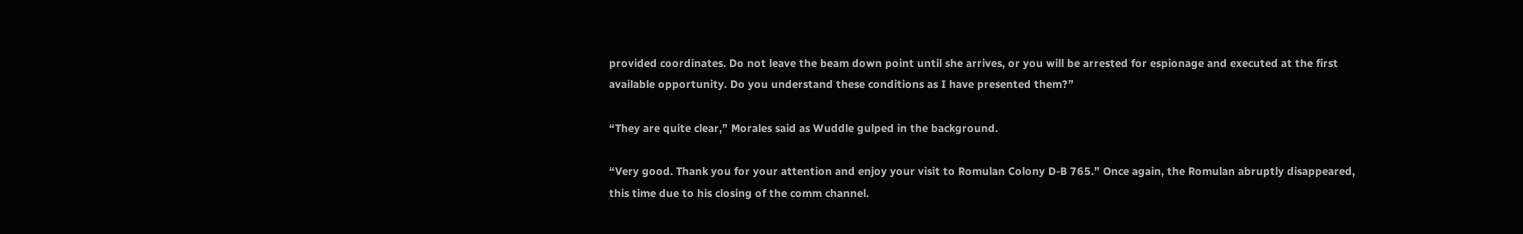provided coordinates. Do not leave the beam down point until she arrives, or you will be arrested for espionage and executed at the first available opportunity. Do you understand these conditions as I have presented them?”

“They are quite clear,” Morales said as Wuddle gulped in the background.

“Very good. Thank you for your attention and enjoy your visit to Romulan Colony D-B 765.” Once again, the Romulan abruptly disappeared, this time due to his closing of the comm channel.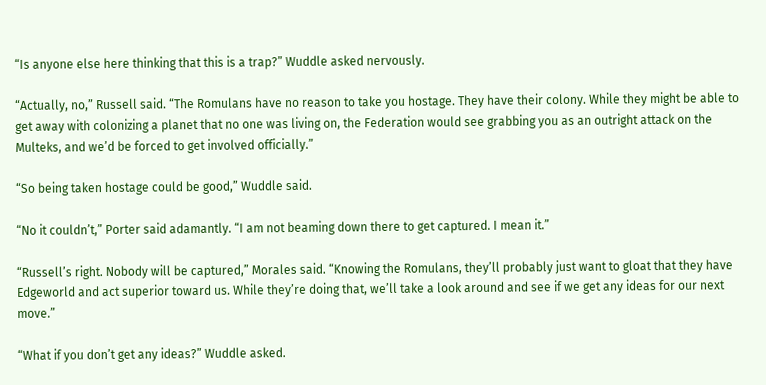“Is anyone else here thinking that this is a trap?” Wuddle asked nervously.

“Actually, no,” Russell said. “The Romulans have no reason to take you hostage. They have their colony. While they might be able to get away with colonizing a planet that no one was living on, the Federation would see grabbing you as an outright attack on the Multeks, and we’d be forced to get involved officially.”

“So being taken hostage could be good,” Wuddle said.

“No it couldn’t,” Porter said adamantly. “I am not beaming down there to get captured. I mean it.”

“Russell’s right. Nobody will be captured,” Morales said. “Knowing the Romulans, they’ll probably just want to gloat that they have Edgeworld and act superior toward us. While they’re doing that, we’ll take a look around and see if we get any ideas for our next move.”

“What if you don’t get any ideas?” Wuddle asked.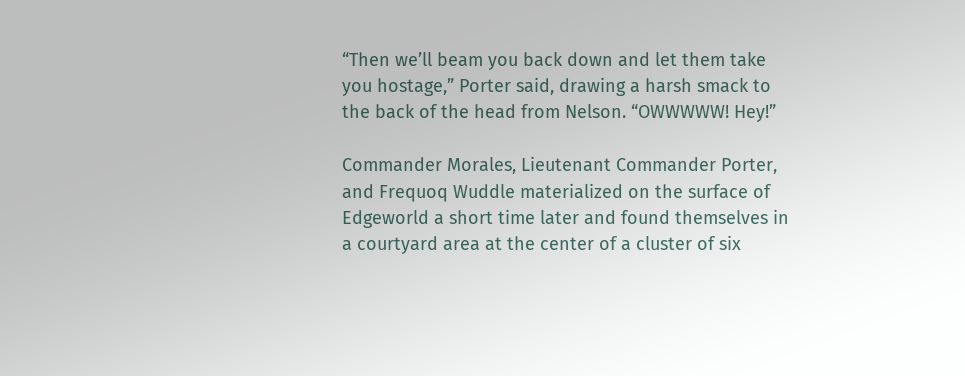“Then we’ll beam you back down and let them take you hostage,” Porter said, drawing a harsh smack to the back of the head from Nelson. “OWWWWW! Hey!”

Commander Morales, Lieutenant Commander Porter, and Frequoq Wuddle materialized on the surface of Edgeworld a short time later and found themselves in a courtyard area at the center of a cluster of six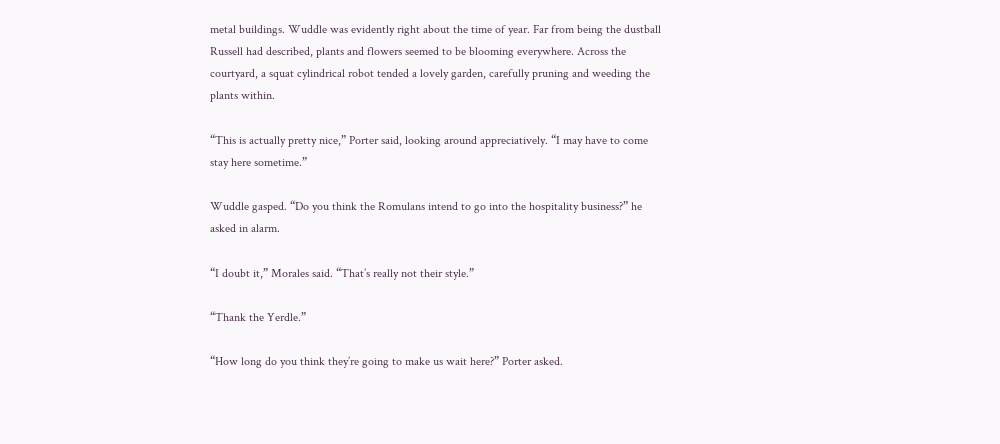metal buildings. Wuddle was evidently right about the time of year. Far from being the dustball Russell had described, plants and flowers seemed to be blooming everywhere. Across the courtyard, a squat cylindrical robot tended a lovely garden, carefully pruning and weeding the plants within.

“This is actually pretty nice,” Porter said, looking around appreciatively. “I may have to come stay here sometime.”

Wuddle gasped. “Do you think the Romulans intend to go into the hospitality business?” he asked in alarm.

“I doubt it,” Morales said. “That’s really not their style.”

“Thank the Yerdle.”

“How long do you think they’re going to make us wait here?” Porter asked.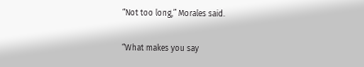“Not too long,” Morales said.

“What makes you say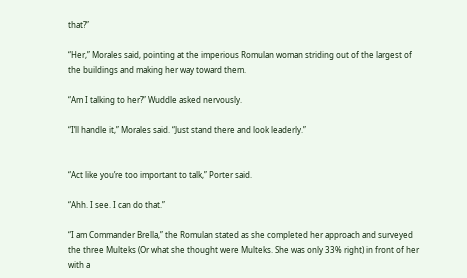that?”

“Her,” Morales said, pointing at the imperious Romulan woman striding out of the largest of the buildings and making her way toward them.

“Am I talking to her?” Wuddle asked nervously.

“I’ll handle it,” Morales said. “Just stand there and look leaderly.”


“Act like you’re too important to talk,” Porter said.

“Ahh. I see. I can do that.”

“I am Commander Brella,” the Romulan stated as she completed her approach and surveyed the three Multeks (Or what she thought were Multeks. She was only 33% right) in front of her with a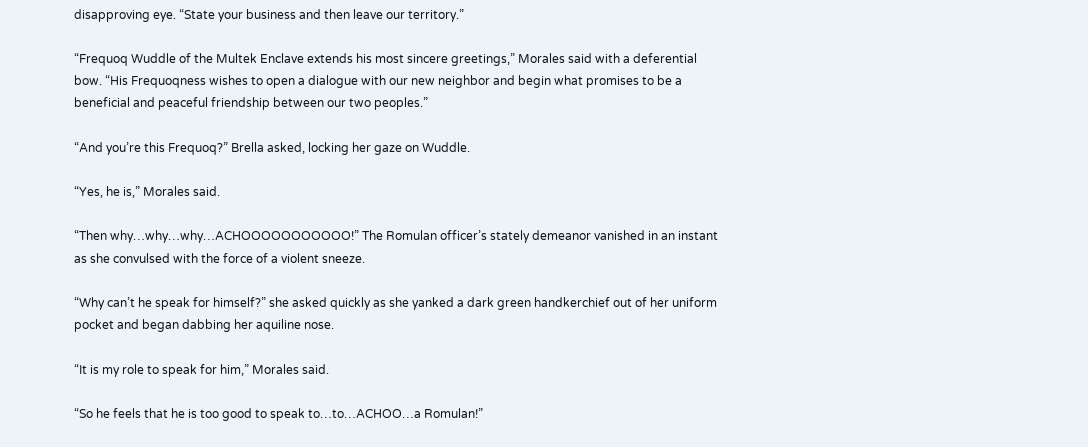disapproving eye. “State your business and then leave our territory.”

“Frequoq Wuddle of the Multek Enclave extends his most sincere greetings,” Morales said with a deferential bow. “His Frequoqness wishes to open a dialogue with our new neighbor and begin what promises to be a beneficial and peaceful friendship between our two peoples.”

“And you’re this Frequoq?” Brella asked, locking her gaze on Wuddle.

“Yes, he is,” Morales said.

“Then why…why…why…ACHOOOOOOOOOOO!” The Romulan officer’s stately demeanor vanished in an instant as she convulsed with the force of a violent sneeze.

“Why can’t he speak for himself?” she asked quickly as she yanked a dark green handkerchief out of her uniform pocket and began dabbing her aquiline nose.

“It is my role to speak for him,” Morales said.

“So he feels that he is too good to speak to…to…ACHOO…a Romulan!”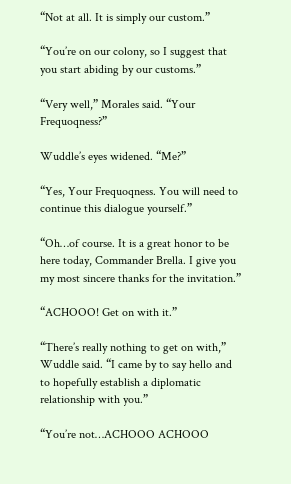“Not at all. It is simply our custom.”

“You’re on our colony, so I suggest that you start abiding by our customs.”

“Very well,” Morales said. “Your Frequoqness?”

Wuddle’s eyes widened. “Me?”

“Yes, Your Frequoqness. You will need to continue this dialogue yourself.”

“Oh…of course. It is a great honor to be here today, Commander Brella. I give you my most sincere thanks for the invitation.”

“ACHOOO! Get on with it.”

“There’s really nothing to get on with,” Wuddle said. “I came by to say hello and to hopefully establish a diplomatic relationship with you.”

“You’re not…ACHOOO ACHOOO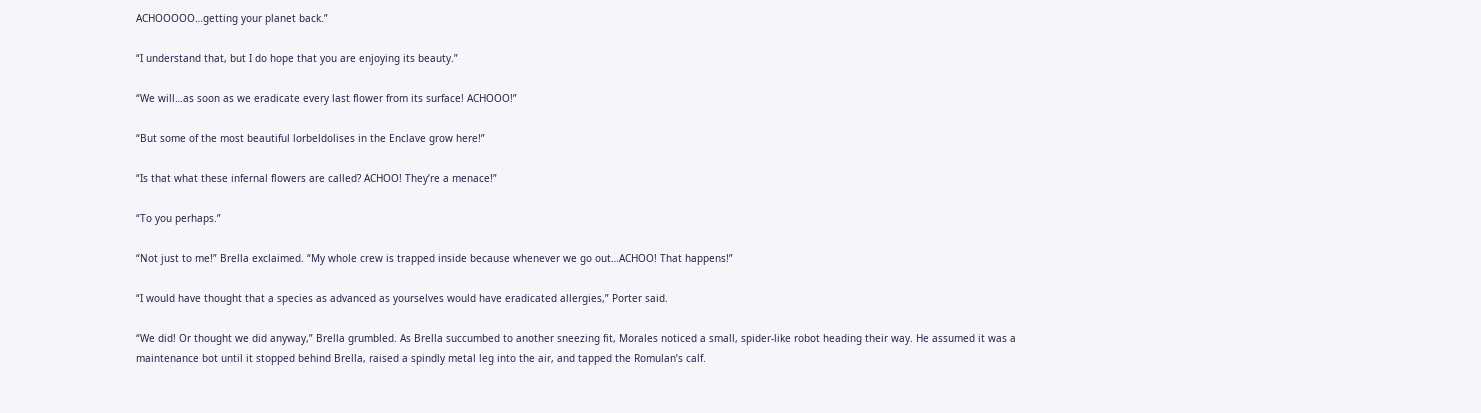ACHOOOOO…getting your planet back.”

“I understand that, but I do hope that you are enjoying its beauty.”

“We will…as soon as we eradicate every last flower from its surface! ACHOOO!”

“But some of the most beautiful lorbeldolises in the Enclave grow here!”

“Is that what these infernal flowers are called? ACHOO! They’re a menace!”

“To you perhaps.”

“Not just to me!” Brella exclaimed. “My whole crew is trapped inside because whenever we go out…ACHOO! That happens!”

“I would have thought that a species as advanced as yourselves would have eradicated allergies,” Porter said.

“We did! Or thought we did anyway,” Brella grumbled. As Brella succumbed to another sneezing fit, Morales noticed a small, spider-like robot heading their way. He assumed it was a maintenance bot until it stopped behind Brella, raised a spindly metal leg into the air, and tapped the Romulan’s calf.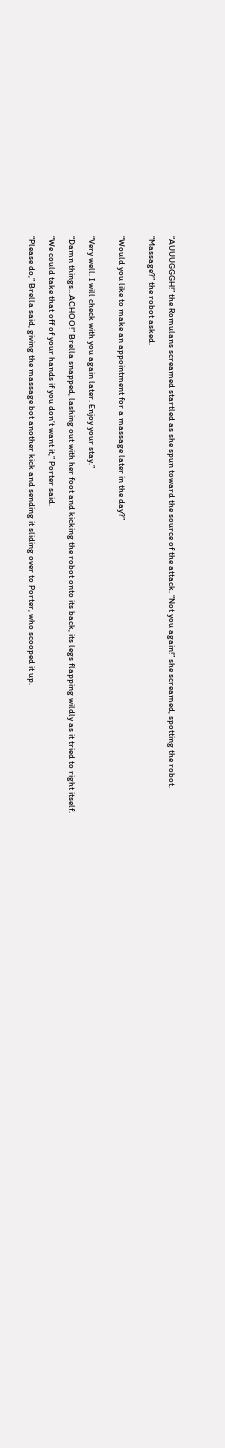“AUUUGGGH!” the Romulans screamed startled as she spun toward the source of the attack. “Not you again!” she screamed, spotting the robot.

“Massage?” the robot asked.


“Would you like to make an appointment for a massage later in the day?”


“Very well. I will check with you again later. Enjoy your stay.”

“Damn things…ACHOO!” Brella snapped, lashing out with her foot and kicking the robot onto its back, its legs flapping wildly as it tried to right itself.

“We could take that off of your hands if you don’t want it,” Porter said.

“Please do,” Brella said, giving the massage bot another kick and sending it sliding over to Porter, who scooped it up.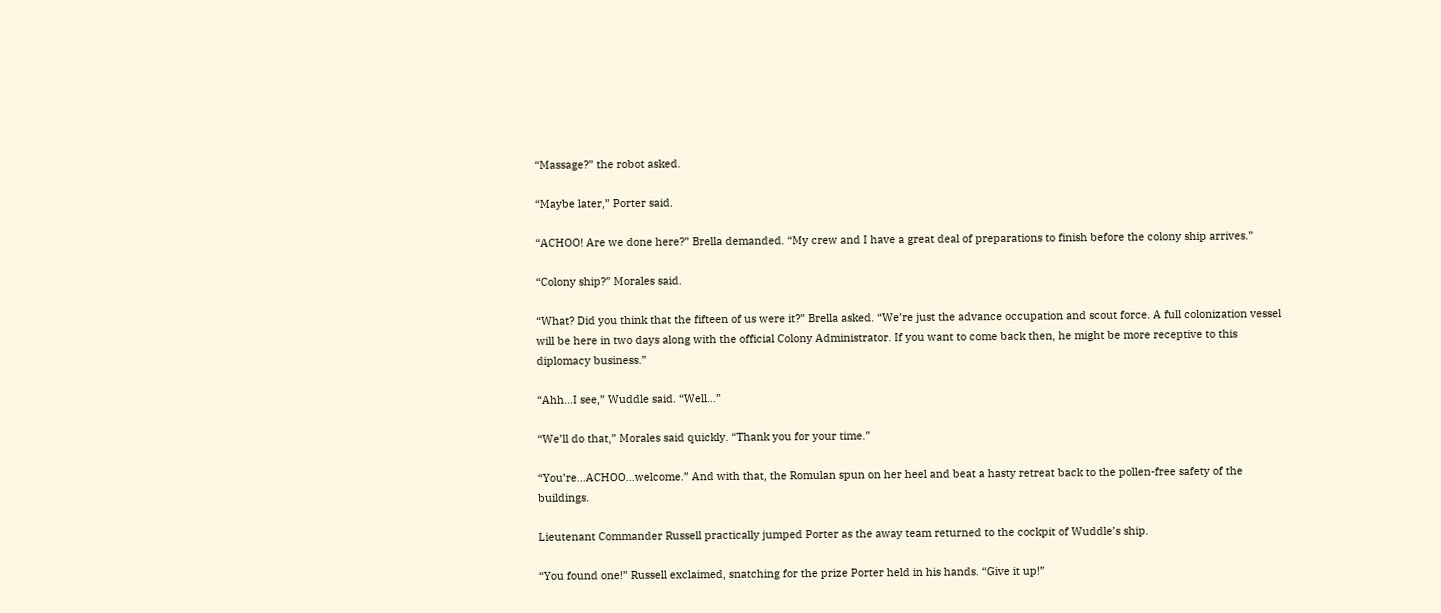“Massage?” the robot asked.

“Maybe later,” Porter said.

“ACHOO! Are we done here?” Brella demanded. “My crew and I have a great deal of preparations to finish before the colony ship arrives.”

“Colony ship?” Morales said.

“What? Did you think that the fifteen of us were it?” Brella asked. “We’re just the advance occupation and scout force. A full colonization vessel will be here in two days along with the official Colony Administrator. If you want to come back then, he might be more receptive to this diplomacy business.”

“Ahh…I see,” Wuddle said. “Well…”

“We’ll do that,” Morales said quickly. “Thank you for your time.”

“You’re…ACHOO…welcome.” And with that, the Romulan spun on her heel and beat a hasty retreat back to the pollen-free safety of the buildings.

Lieutenant Commander Russell practically jumped Porter as the away team returned to the cockpit of Wuddle’s ship.

“You found one!” Russell exclaimed, snatching for the prize Porter held in his hands. “Give it up!”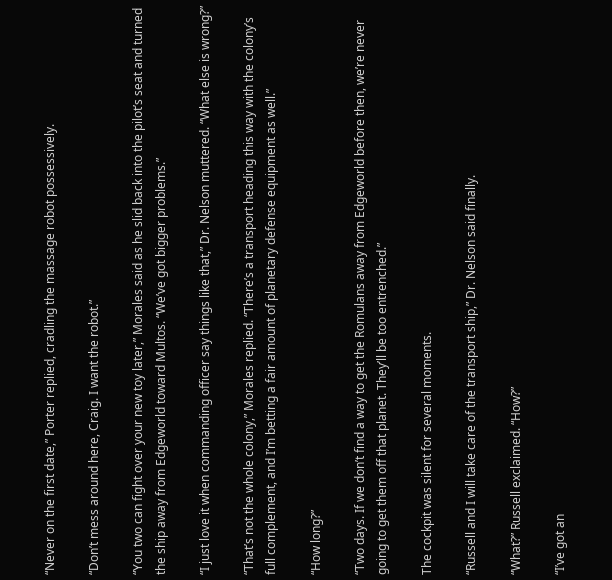“Never on the first date,” Porter replied, cradling the massage robot possessively.

“Don’t mess around here, Craig. I want the robot.”

“You two can fight over your new toy later,” Morales said as he slid back into the pilot’s seat and turned the ship away from Edgeworld toward Multos. “We’ve got bigger problems.”

“I just love it when commanding officer say things like that,” Dr. Nelson muttered. “What else is wrong?”

“That’s not the whole colony,” Morales replied. “There’s a transport heading this way with the colony’s full complement, and I’m betting a fair amount of planetary defense equipment as well.”

“How long?”

“Two days. If we don’t find a way to get the Romulans away from Edgeworld before then, we’re never going to get them off that planet. They’ll be too entrenched.”

The cockpit was silent for several moments.

“Russell and I will take care of the transport ship,” Dr. Nelson said finally.

“What?” Russell exclaimed. “How?”

“I’ve got an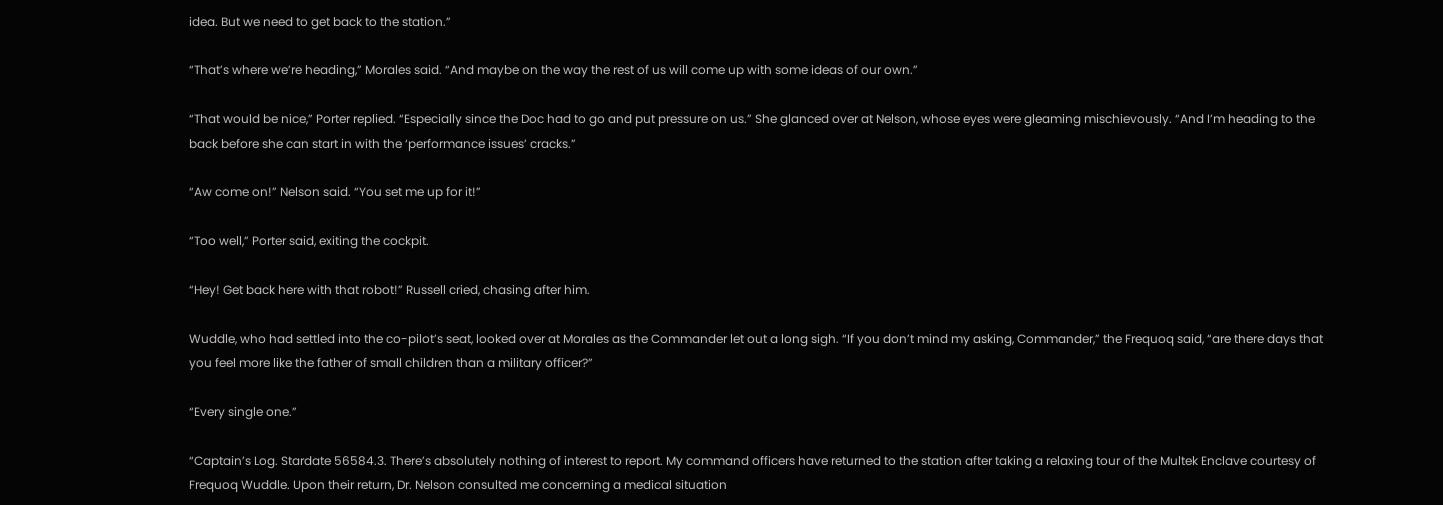idea. But we need to get back to the station.”

“That’s where we’re heading,” Morales said. “And maybe on the way the rest of us will come up with some ideas of our own.”

“That would be nice,” Porter replied. “Especially since the Doc had to go and put pressure on us.” She glanced over at Nelson, whose eyes were gleaming mischievously. “And I’m heading to the back before she can start in with the ‘performance issues’ cracks.”

“Aw come on!” Nelson said. “You set me up for it!”

“Too well,” Porter said, exiting the cockpit.

“Hey! Get back here with that robot!” Russell cried, chasing after him.

Wuddle, who had settled into the co-pilot’s seat, looked over at Morales as the Commander let out a long sigh. “If you don’t mind my asking, Commander,” the Frequoq said, “are there days that you feel more like the father of small children than a military officer?”

“Every single one.”

“Captain’s Log. Stardate 56584.3. There’s absolutely nothing of interest to report. My command officers have returned to the station after taking a relaxing tour of the Multek Enclave courtesy of Frequoq Wuddle. Upon their return, Dr. Nelson consulted me concerning a medical situation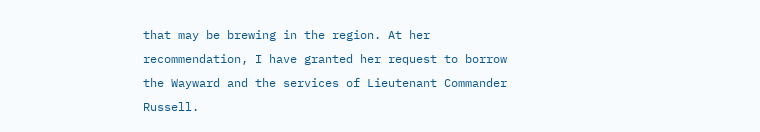that may be brewing in the region. At her recommendation, I have granted her request to borrow the Wayward and the services of Lieutenant Commander Russell.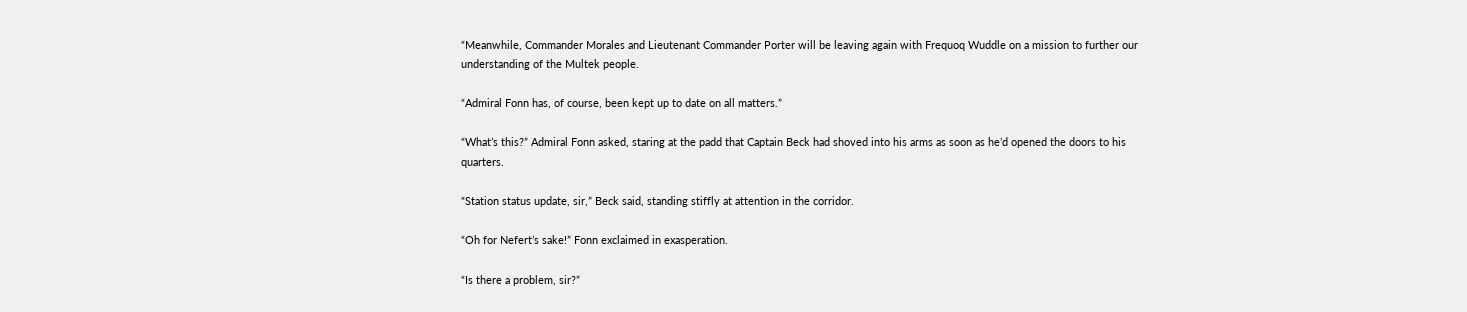“Meanwhile, Commander Morales and Lieutenant Commander Porter will be leaving again with Frequoq Wuddle on a mission to further our understanding of the Multek people.

“Admiral Fonn has, of course, been kept up to date on all matters.”

“What’s this?” Admiral Fonn asked, staring at the padd that Captain Beck had shoved into his arms as soon as he’d opened the doors to his quarters.

“Station status update, sir,” Beck said, standing stiffly at attention in the corridor.

“Oh for Nefert’s sake!” Fonn exclaimed in exasperation.

“Is there a problem, sir?”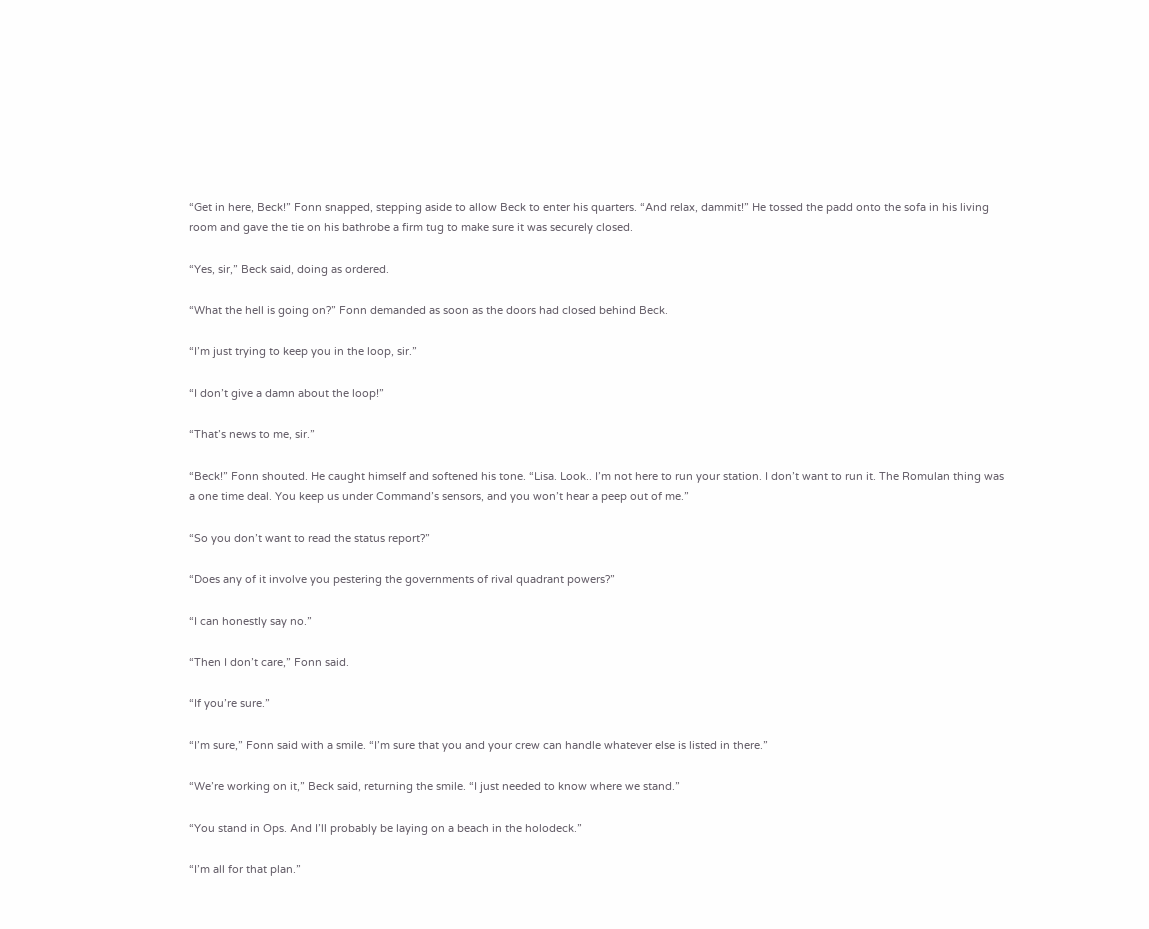“Get in here, Beck!” Fonn snapped, stepping aside to allow Beck to enter his quarters. “And relax, dammit!” He tossed the padd onto the sofa in his living room and gave the tie on his bathrobe a firm tug to make sure it was securely closed.

“Yes, sir,” Beck said, doing as ordered.

“What the hell is going on?” Fonn demanded as soon as the doors had closed behind Beck.

“I’m just trying to keep you in the loop, sir.”

“I don’t give a damn about the loop!”

“That’s news to me, sir.”

“Beck!” Fonn shouted. He caught himself and softened his tone. “Lisa. Look.. I’m not here to run your station. I don’t want to run it. The Romulan thing was a one time deal. You keep us under Command’s sensors, and you won’t hear a peep out of me.”

“So you don’t want to read the status report?”

“Does any of it involve you pestering the governments of rival quadrant powers?”

“I can honestly say no.”

“Then I don’t care,” Fonn said.

“If you’re sure.”

“I’m sure,” Fonn said with a smile. “I’m sure that you and your crew can handle whatever else is listed in there.”

“We’re working on it,” Beck said, returning the smile. “I just needed to know where we stand.”

“You stand in Ops. And I’ll probably be laying on a beach in the holodeck.”

“I’m all for that plan.”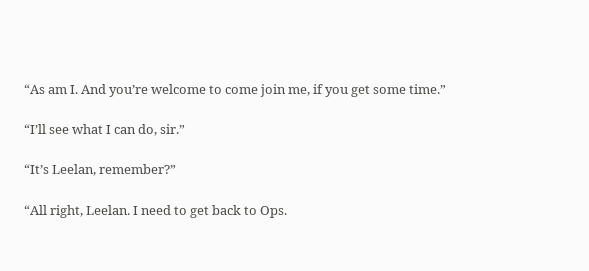“As am I. And you’re welcome to come join me, if you get some time.”

“I’ll see what I can do, sir.”

“It’s Leelan, remember?”

“All right, Leelan. I need to get back to Ops.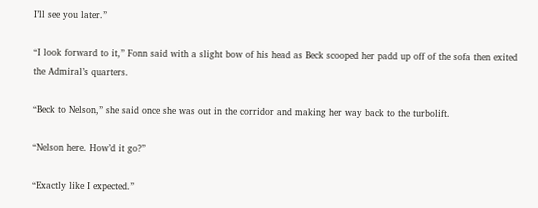I’ll see you later.”

“I look forward to it,” Fonn said with a slight bow of his head as Beck scooped her padd up off of the sofa then exited the Admiral’s quarters.

“Beck to Nelson,” she said once she was out in the corridor and making her way back to the turbolift.

“Nelson here. How’d it go?”

“Exactly like I expected.”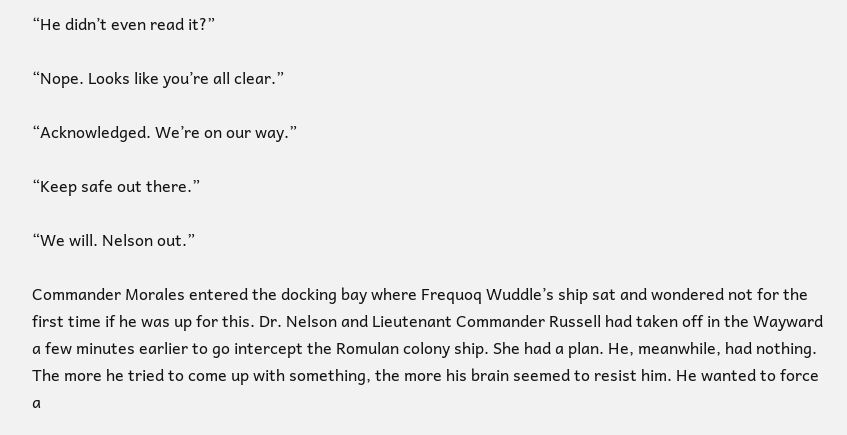“He didn’t even read it?”

“Nope. Looks like you’re all clear.”

“Acknowledged. We’re on our way.”

“Keep safe out there.”

“We will. Nelson out.”

Commander Morales entered the docking bay where Frequoq Wuddle’s ship sat and wondered not for the first time if he was up for this. Dr. Nelson and Lieutenant Commander Russell had taken off in the Wayward a few minutes earlier to go intercept the Romulan colony ship. She had a plan. He, meanwhile, had nothing. The more he tried to come up with something, the more his brain seemed to resist him. He wanted to force a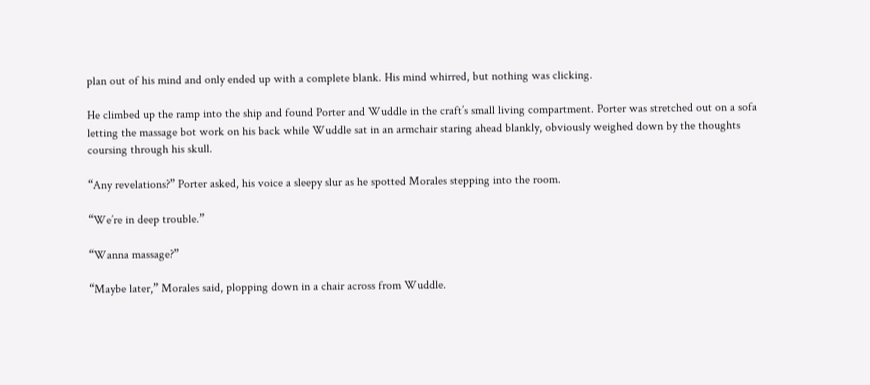plan out of his mind and only ended up with a complete blank. His mind whirred, but nothing was clicking.

He climbed up the ramp into the ship and found Porter and Wuddle in the craft’s small living compartment. Porter was stretched out on a sofa letting the massage bot work on his back while Wuddle sat in an armchair staring ahead blankly, obviously weighed down by the thoughts coursing through his skull.

“Any revelations?” Porter asked, his voice a sleepy slur as he spotted Morales stepping into the room.

“We’re in deep trouble.”

“Wanna massage?”

“Maybe later,” Morales said, plopping down in a chair across from Wuddle.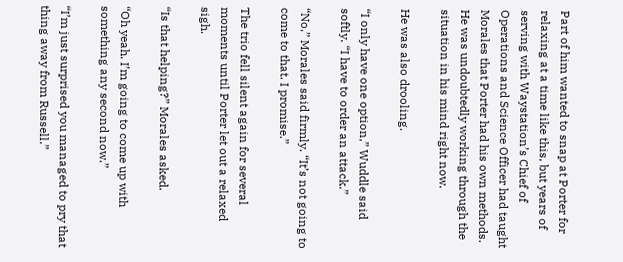Part of him wanted to snap at Porter for relaxing at a time like this, but years of serving with Waystation’s Chief of Operations and Science Officer had taught Morales that Porter had his own methods. He was undoubtedly working through the situation in his mind right now.

He was also drooling.

“I only have one option,” Wuddle said softly. “I have to order an attack.”

“No,” Morales said firmly. “It’s not going to come to that. I promise.”

The trio fell silent again for several moments until Porter let out a relaxed sigh.

“Is that helping?” Morales asked.

“Oh yeah. I’m going to come up with something any second now.”

“I’m just surprised you managed to pry that thing away from Russell.”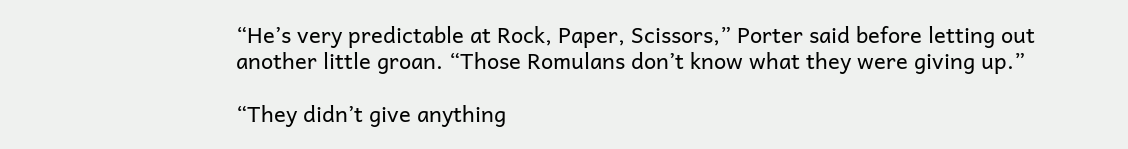“He’s very predictable at Rock, Paper, Scissors,” Porter said before letting out another little groan. “Those Romulans don’t know what they were giving up.”

“They didn’t give anything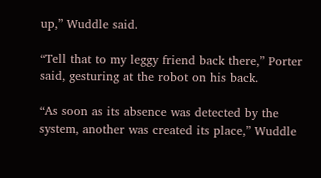up,” Wuddle said.

“Tell that to my leggy friend back there,” Porter said, gesturing at the robot on his back.

“As soon as its absence was detected by the system, another was created its place,” Wuddle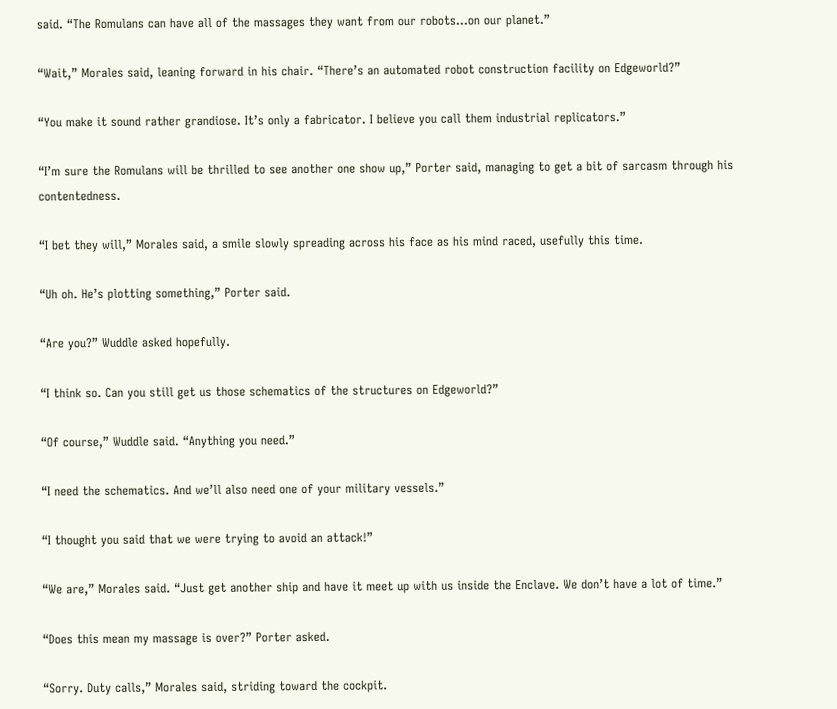said. “The Romulans can have all of the massages they want from our robots…on our planet.”

“Wait,” Morales said, leaning forward in his chair. “There’s an automated robot construction facility on Edgeworld?”

“You make it sound rather grandiose. It’s only a fabricator. I believe you call them industrial replicators.”

“I’m sure the Romulans will be thrilled to see another one show up,” Porter said, managing to get a bit of sarcasm through his contentedness.

“I bet they will,” Morales said, a smile slowly spreading across his face as his mind raced, usefully this time.

“Uh oh. He’s plotting something,” Porter said.

“Are you?” Wuddle asked hopefully.

“I think so. Can you still get us those schematics of the structures on Edgeworld?”

“Of course,” Wuddle said. “Anything you need.”

“I need the schematics. And we’ll also need one of your military vessels.”

“I thought you said that we were trying to avoid an attack!”

“We are,” Morales said. “Just get another ship and have it meet up with us inside the Enclave. We don’t have a lot of time.”

“Does this mean my massage is over?” Porter asked.

“Sorry. Duty calls,” Morales said, striding toward the cockpit.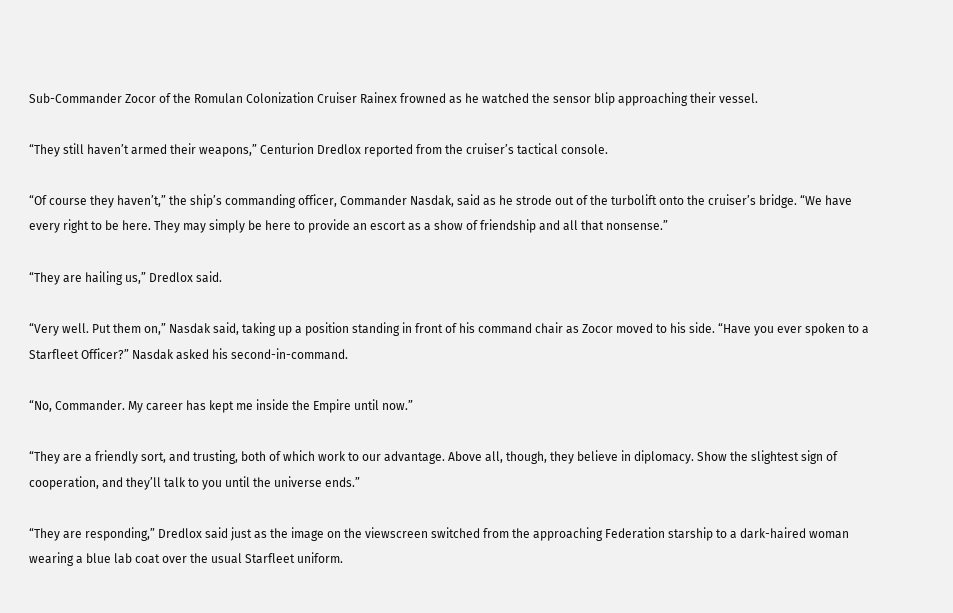Sub-Commander Zocor of the Romulan Colonization Cruiser Rainex frowned as he watched the sensor blip approaching their vessel.

“They still haven’t armed their weapons,” Centurion Dredlox reported from the cruiser’s tactical console.

“Of course they haven’t,” the ship’s commanding officer, Commander Nasdak, said as he strode out of the turbolift onto the cruiser’s bridge. “We have every right to be here. They may simply be here to provide an escort as a show of friendship and all that nonsense.”

“They are hailing us,” Dredlox said.

“Very well. Put them on,” Nasdak said, taking up a position standing in front of his command chair as Zocor moved to his side. “Have you ever spoken to a Starfleet Officer?” Nasdak asked his second-in-command.

“No, Commander. My career has kept me inside the Empire until now.”

“They are a friendly sort, and trusting, both of which work to our advantage. Above all, though, they believe in diplomacy. Show the slightest sign of cooperation, and they’ll talk to you until the universe ends.”

“They are responding,” Dredlox said just as the image on the viewscreen switched from the approaching Federation starship to a dark-haired woman wearing a blue lab coat over the usual Starfleet uniform.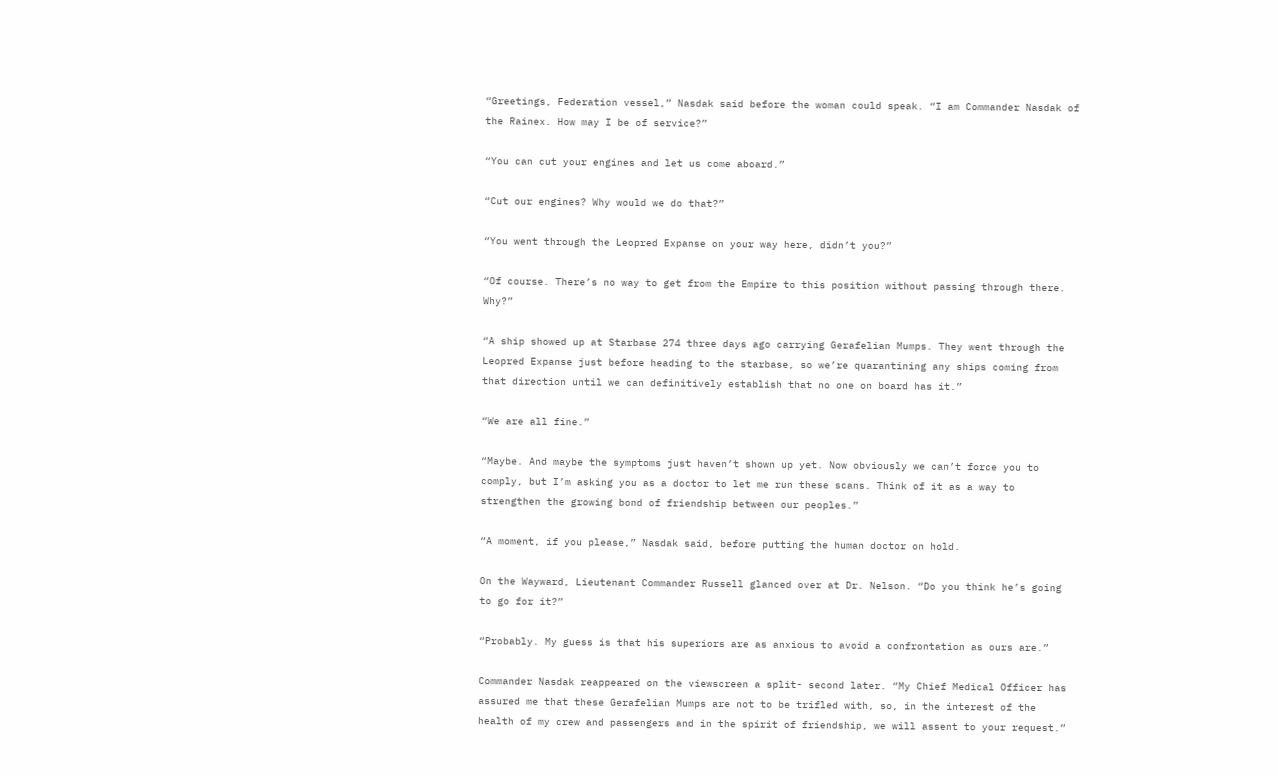“Greetings, Federation vessel,” Nasdak said before the woman could speak. “I am Commander Nasdak of the Rainex. How may I be of service?”

“You can cut your engines and let us come aboard.”

“Cut our engines? Why would we do that?”

“You went through the Leopred Expanse on your way here, didn’t you?”

“Of course. There’s no way to get from the Empire to this position without passing through there. Why?”

“A ship showed up at Starbase 274 three days ago carrying Gerafelian Mumps. They went through the Leopred Expanse just before heading to the starbase, so we’re quarantining any ships coming from that direction until we can definitively establish that no one on board has it.”

“We are all fine.”

“Maybe. And maybe the symptoms just haven’t shown up yet. Now obviously we can’t force you to comply, but I’m asking you as a doctor to let me run these scans. Think of it as a way to strengthen the growing bond of friendship between our peoples.”

“A moment, if you please,” Nasdak said, before putting the human doctor on hold.

On the Wayward, Lieutenant Commander Russell glanced over at Dr. Nelson. “Do you think he’s going to go for it?”

“Probably. My guess is that his superiors are as anxious to avoid a confrontation as ours are.”

Commander Nasdak reappeared on the viewscreen a split- second later. “My Chief Medical Officer has assured me that these Gerafelian Mumps are not to be trifled with, so, in the interest of the health of my crew and passengers and in the spirit of friendship, we will assent to your request.”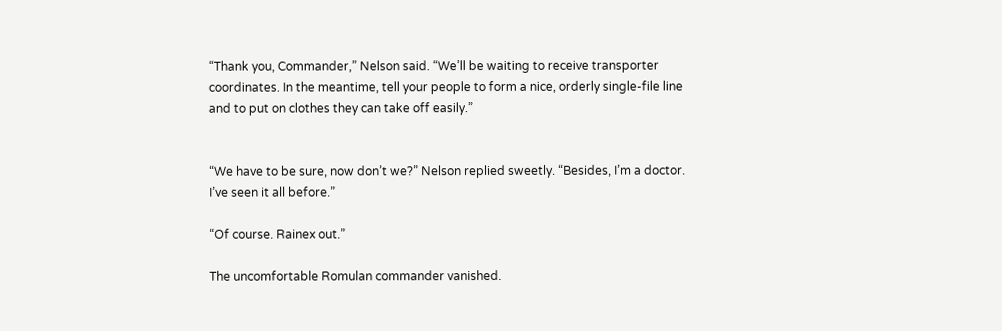“Thank you, Commander,” Nelson said. “We’ll be waiting to receive transporter coordinates. In the meantime, tell your people to form a nice, orderly single-file line and to put on clothes they can take off easily.”


“We have to be sure, now don’t we?” Nelson replied sweetly. “Besides, I’m a doctor. I’ve seen it all before.”

“Of course. Rainex out.”

The uncomfortable Romulan commander vanished.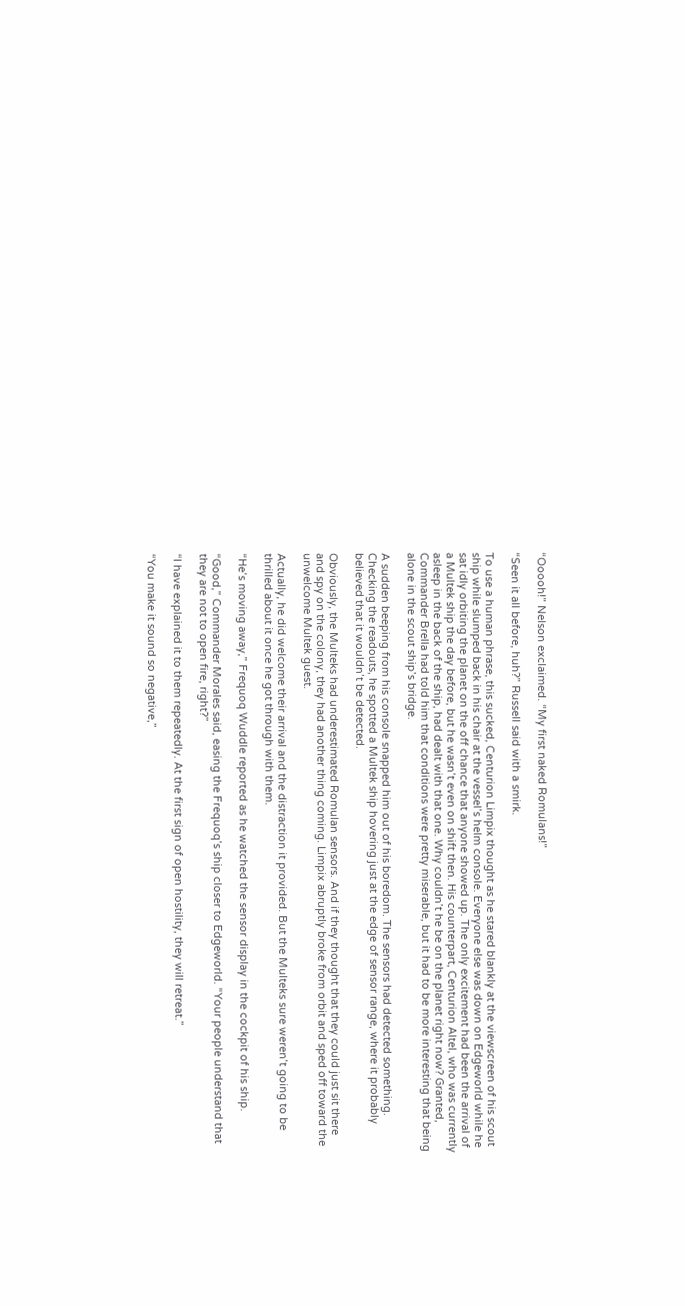“Ooooh!” Nelson exclaimed. “My first naked Romulans!”

“Seen it all before, huh?” Russell said with a smirk.

To use a human phrase, this sucked, Centurion Limpix thought as he stared blankly at the viewscreen of his scout ship while slumped back in his chair at the vessel’s helm console. Everyone else was down on Edgeworld while he sat idly orbiting the planet on the off chance that anyone showed up. The only excitement had been the arrival of a Multek ship the day before, but he wasn’t even on shift then. His counterpart, Centurion Altel, who was currently asleep in the back of the ship, had dealt with that one. Why couldn’t he be on the planet right now? Granted, Commander Brella had told him that conditions were pretty miserable, but it had to be more interesting that being alone in the scout ship’s bridge.

A sudden beeping from his console snapped him out of his boredom. The sensors had detected something. Checking the readouts, he spotted a Multek ship hovering just at the edge of sensor range, where it probably believed that it wouldn’t be detected.

Obviously, the Multeks had underestimated Romulan sensors. And if they thought that they could just sit there and spy on the colony, they had another thing coming. Limpix abruptly broke from orbit and sped off toward the unwelcome Multek guest.

Actually, he did welcome their arrival and the distraction it provided. But the Multeks sure weren’t going to be thrilled about it once he got through with them.

“He’s moving away,” Frequoq Wuddle reported as he watched the sensor display in the cockpit of his ship.

“Good,” Commander Morales said, easing the Frequoq’s ship closer to Edgeworld. “Your people understand that they are not to open fire, right?”

“I have explained it to them repeatedly. At the first sign of open hostility, they will retreat.”

“You make it sound so negative,”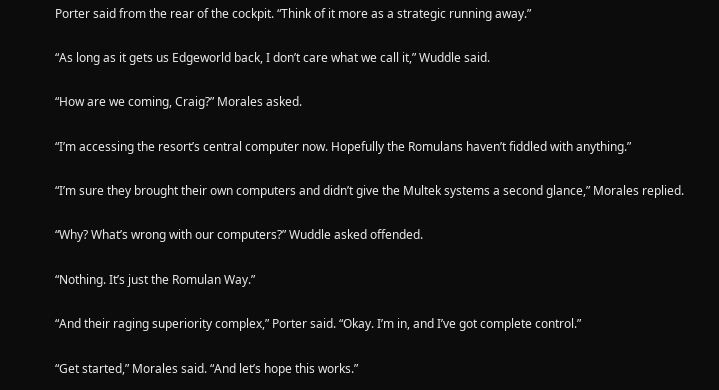Porter said from the rear of the cockpit. “Think of it more as a strategic running away.”

“As long as it gets us Edgeworld back, I don’t care what we call it,” Wuddle said.

“How are we coming, Craig?” Morales asked.

“I’m accessing the resort’s central computer now. Hopefully the Romulans haven’t fiddled with anything.”

“I’m sure they brought their own computers and didn’t give the Multek systems a second glance,” Morales replied.

“Why? What’s wrong with our computers?” Wuddle asked offended.

“Nothing. It’s just the Romulan Way.”

“And their raging superiority complex,” Porter said. “Okay. I’m in, and I’ve got complete control.”

“Get started,” Morales said. “And let’s hope this works.”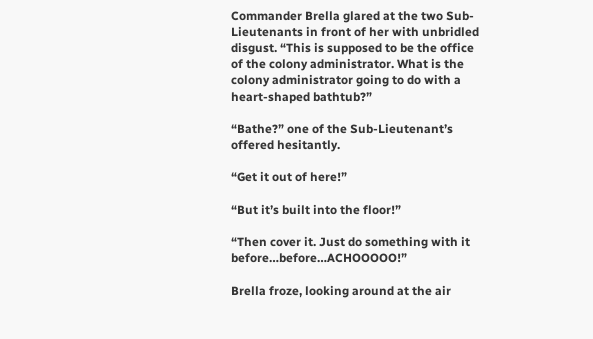Commander Brella glared at the two Sub-Lieutenants in front of her with unbridled disgust. “This is supposed to be the office of the colony administrator. What is the colony administrator going to do with a heart-shaped bathtub?”

“Bathe?” one of the Sub-Lieutenant’s offered hesitantly.

“Get it out of here!”

“But it’s built into the floor!”

“Then cover it. Just do something with it before…before…ACHOOOOO!”

Brella froze, looking around at the air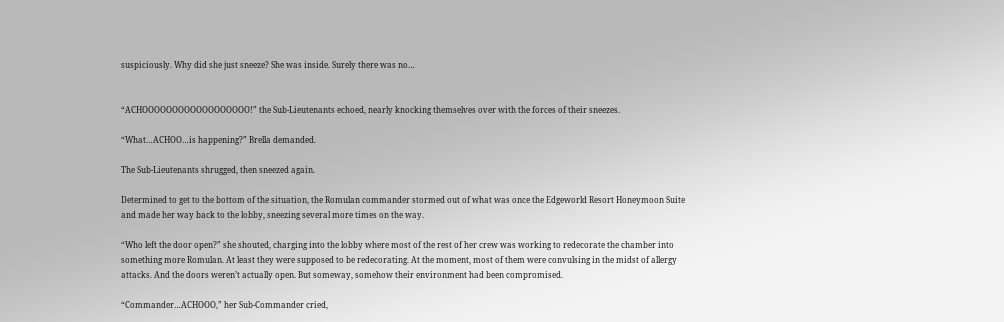suspiciously. Why did she just sneeze? She was inside. Surely there was no…


“ACHOOOOOOOOOOOOOOOOOO!” the Sub-Lieutenants echoed, nearly knocking themselves over with the forces of their sneezes.

“What…ACHOO…is happening?” Brella demanded.

The Sub-Lieutenants shrugged, then sneezed again.

Determined to get to the bottom of the situation, the Romulan commander stormed out of what was once the Edgeworld Resort Honeymoon Suite and made her way back to the lobby, sneezing several more times on the way.

“Who left the door open?” she shouted, charging into the lobby where most of the rest of her crew was working to redecorate the chamber into something more Romulan. At least they were supposed to be redecorating. At the moment, most of them were convulsing in the midst of allergy attacks. And the doors weren’t actually open. But someway, somehow their environment had been compromised.

“Commander…ACHOOO,” her Sub-Commander cried,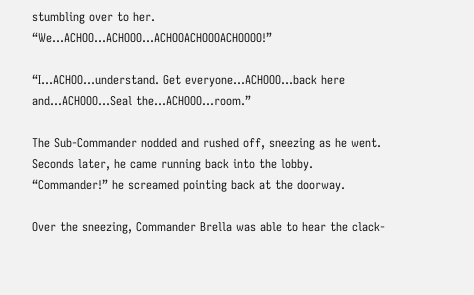stumbling over to her. “We…ACHOO…ACHOOO…ACHOOACHOOOACHOOOO!”

“I…ACHOO…understand. Get everyone…ACHOOO…back here and…ACHOOO…Seal the…ACHOOO…room.”

The Sub-Commander nodded and rushed off, sneezing as he went. Seconds later, he came running back into the lobby. “Commander!” he screamed pointing back at the doorway.

Over the sneezing, Commander Brella was able to hear the clack-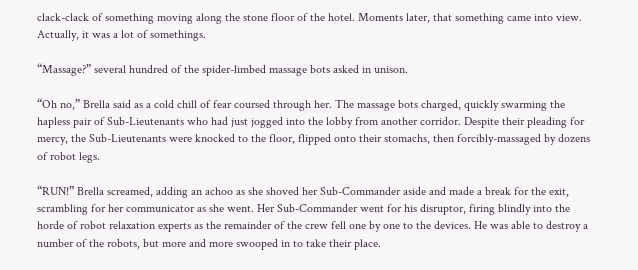clack-clack of something moving along the stone floor of the hotel. Moments later, that something came into view. Actually, it was a lot of somethings.

“Massage?” several hundred of the spider-limbed massage bots asked in unison.

“Oh no,” Brella said as a cold chill of fear coursed through her. The massage bots charged, quickly swarming the hapless pair of Sub-Lieutenants who had just jogged into the lobby from another corridor. Despite their pleading for mercy, the Sub-Lieutenants were knocked to the floor, flipped onto their stomachs, then forcibly-massaged by dozens of robot legs.

“RUN!” Brella screamed, adding an achoo as she shoved her Sub-Commander aside and made a break for the exit, scrambling for her communicator as she went. Her Sub-Commander went for his disruptor, firing blindly into the horde of robot relaxation experts as the remainder of the crew fell one by one to the devices. He was able to destroy a number of the robots, but more and more swooped in to take their place.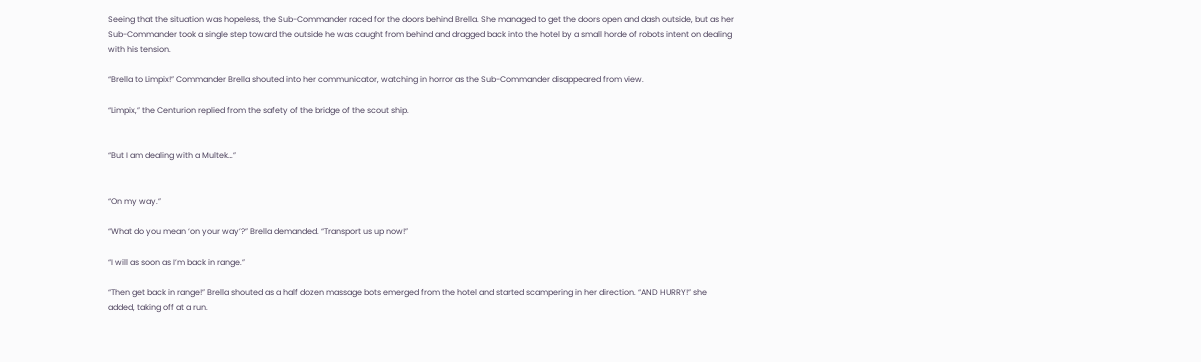Seeing that the situation was hopeless, the Sub-Commander raced for the doors behind Brella. She managed to get the doors open and dash outside, but as her Sub-Commander took a single step toward the outside he was caught from behind and dragged back into the hotel by a small horde of robots intent on dealing with his tension.

“Brella to Limpix!” Commander Brella shouted into her communicator, watching in horror as the Sub-Commander disappeared from view.

“Limpix,” the Centurion replied from the safety of the bridge of the scout ship.


“But I am dealing with a Multek…”


“On my way.”

“What do you mean ‘on your way’?” Brella demanded. “Transport us up now!”

“I will as soon as I’m back in range.”

“Then get back in range!” Brella shouted as a half dozen massage bots emerged from the hotel and started scampering in her direction. “AND HURRY!” she added, taking off at a run.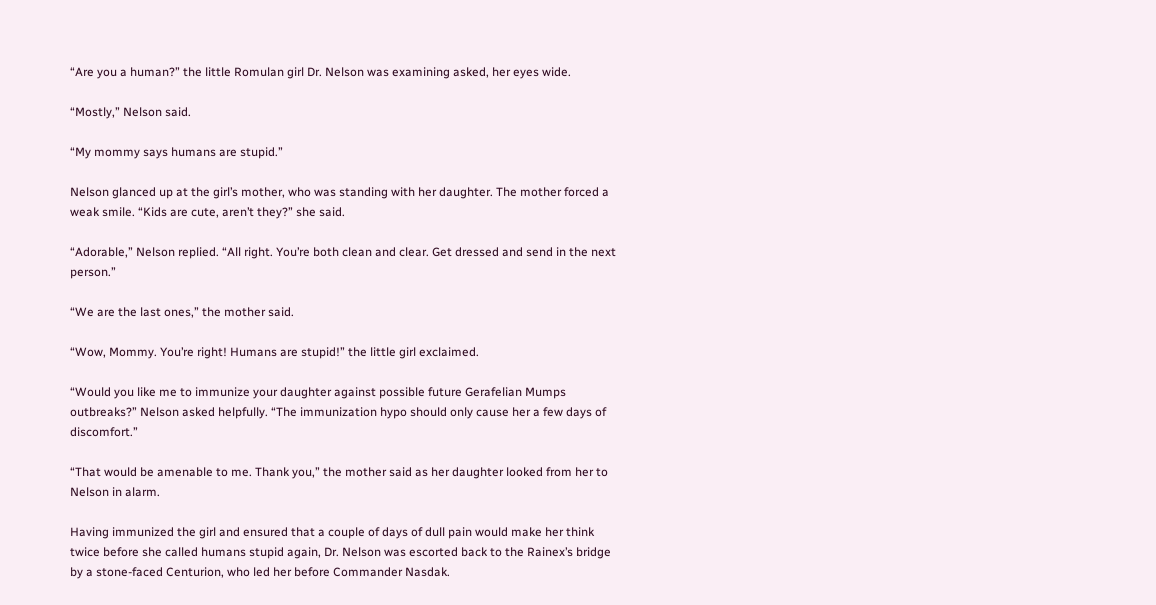“Are you a human?” the little Romulan girl Dr. Nelson was examining asked, her eyes wide.

“Mostly,” Nelson said.

“My mommy says humans are stupid.”

Nelson glanced up at the girl’s mother, who was standing with her daughter. The mother forced a weak smile. “Kids are cute, aren’t they?” she said.

“Adorable,” Nelson replied. “All right. You’re both clean and clear. Get dressed and send in the next person.”

“We are the last ones,” the mother said.

“Wow, Mommy. You’re right! Humans are stupid!” the little girl exclaimed.

“Would you like me to immunize your daughter against possible future Gerafelian Mumps outbreaks?” Nelson asked helpfully. “The immunization hypo should only cause her a few days of discomfort.”

“That would be amenable to me. Thank you,” the mother said as her daughter looked from her to Nelson in alarm.

Having immunized the girl and ensured that a couple of days of dull pain would make her think twice before she called humans stupid again, Dr. Nelson was escorted back to the Rainex’s bridge by a stone-faced Centurion, who led her before Commander Nasdak.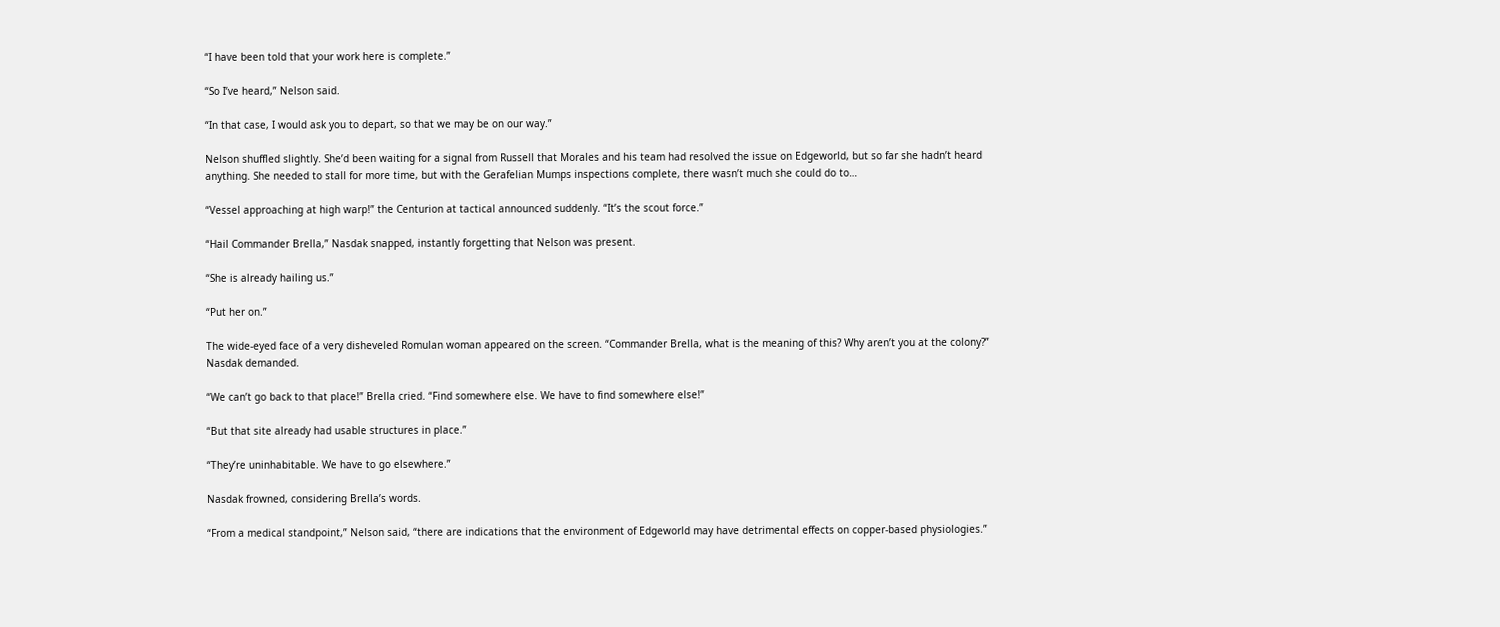“I have been told that your work here is complete.”

“So I’ve heard,” Nelson said.

“In that case, I would ask you to depart, so that we may be on our way.”

Nelson shuffled slightly. She’d been waiting for a signal from Russell that Morales and his team had resolved the issue on Edgeworld, but so far she hadn’t heard anything. She needed to stall for more time, but with the Gerafelian Mumps inspections complete, there wasn’t much she could do to…

“Vessel approaching at high warp!” the Centurion at tactical announced suddenly. “It’s the scout force.”

“Hail Commander Brella,” Nasdak snapped, instantly forgetting that Nelson was present.

“She is already hailing us.”

“Put her on.”

The wide-eyed face of a very disheveled Romulan woman appeared on the screen. “Commander Brella, what is the meaning of this? Why aren’t you at the colony?” Nasdak demanded.

“We can’t go back to that place!” Brella cried. “Find somewhere else. We have to find somewhere else!”

“But that site already had usable structures in place.”

“They’re uninhabitable. We have to go elsewhere.”

Nasdak frowned, considering Brella’s words.

“From a medical standpoint,” Nelson said, “there are indications that the environment of Edgeworld may have detrimental effects on copper-based physiologies.”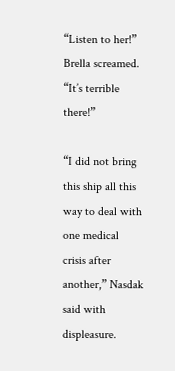“Listen to her!” Brella screamed. “It’s terrible there!”

“I did not bring this ship all this way to deal with one medical crisis after another,” Nasdak said with displeasure.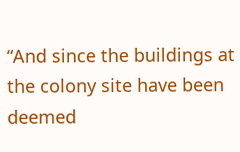“And since the buildings at the colony site have been deemed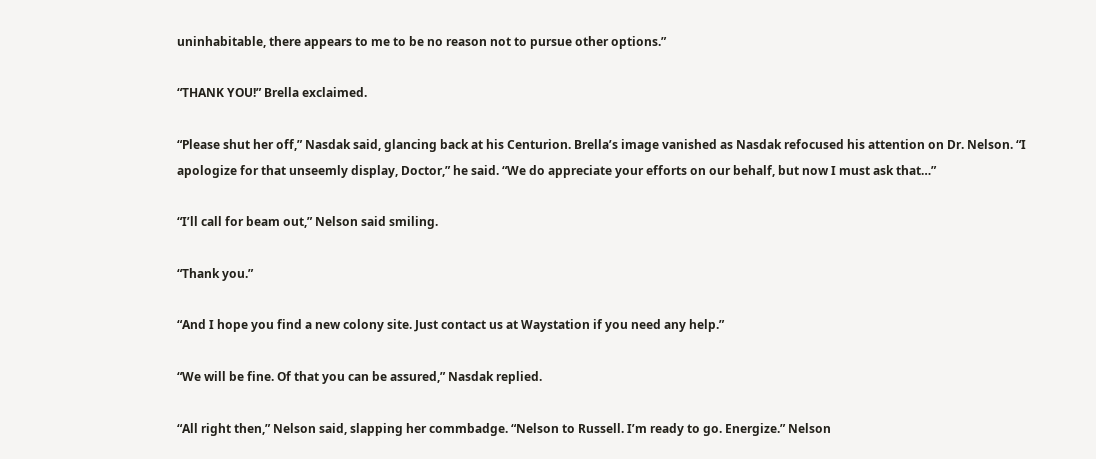uninhabitable, there appears to me to be no reason not to pursue other options.”

“THANK YOU!” Brella exclaimed.

“Please shut her off,” Nasdak said, glancing back at his Centurion. Brella’s image vanished as Nasdak refocused his attention on Dr. Nelson. “I apologize for that unseemly display, Doctor,” he said. “We do appreciate your efforts on our behalf, but now I must ask that…”

“I’ll call for beam out,” Nelson said smiling.

“Thank you.”

“And I hope you find a new colony site. Just contact us at Waystation if you need any help.”

“We will be fine. Of that you can be assured,” Nasdak replied.

“All right then,” Nelson said, slapping her commbadge. “Nelson to Russell. I’m ready to go. Energize.” Nelson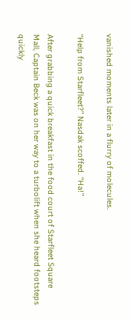vanished moments later in a flurry of molecules.

“Help from Starfleet?” Nasdak scoffed. “Ha!”

After grabbing a quick breakfast in the food court of Starfleet Square Mall, Captain Beck was on her way to a turbolift when she heard footsteps quickly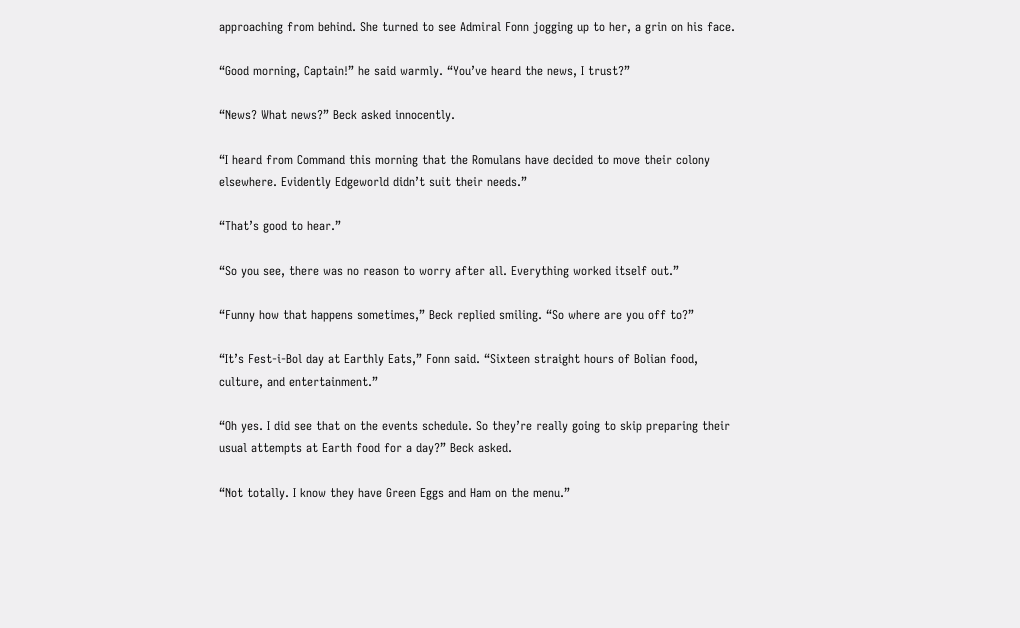approaching from behind. She turned to see Admiral Fonn jogging up to her, a grin on his face.

“Good morning, Captain!” he said warmly. “You’ve heard the news, I trust?”

“News? What news?” Beck asked innocently.

“I heard from Command this morning that the Romulans have decided to move their colony elsewhere. Evidently Edgeworld didn’t suit their needs.”

“That’s good to hear.”

“So you see, there was no reason to worry after all. Everything worked itself out.”

“Funny how that happens sometimes,” Beck replied smiling. “So where are you off to?”

“It’s Fest-i-Bol day at Earthly Eats,” Fonn said. “Sixteen straight hours of Bolian food, culture, and entertainment.”

“Oh yes. I did see that on the events schedule. So they’re really going to skip preparing their usual attempts at Earth food for a day?” Beck asked.

“Not totally. I know they have Green Eggs and Ham on the menu.”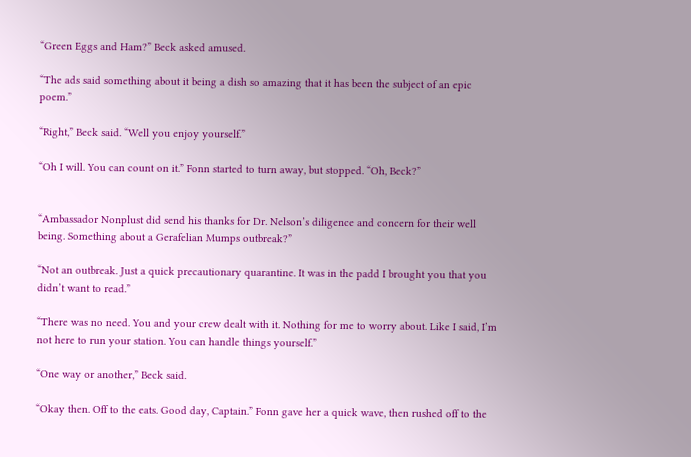“Green Eggs and Ham?” Beck asked amused.

“The ads said something about it being a dish so amazing that it has been the subject of an epic poem.”

“Right,” Beck said. “Well you enjoy yourself.”

“Oh I will. You can count on it.” Fonn started to turn away, but stopped. “Oh, Beck?”


“Ambassador Nonplust did send his thanks for Dr. Nelson’s diligence and concern for their well being. Something about a Gerafelian Mumps outbreak?”

“Not an outbreak. Just a quick precautionary quarantine. It was in the padd I brought you that you didn’t want to read.”

“There was no need. You and your crew dealt with it. Nothing for me to worry about. Like I said, I’m not here to run your station. You can handle things yourself.”

“One way or another,” Beck said.

“Okay then. Off to the eats. Good day, Captain.” Fonn gave her a quick wave, then rushed off to the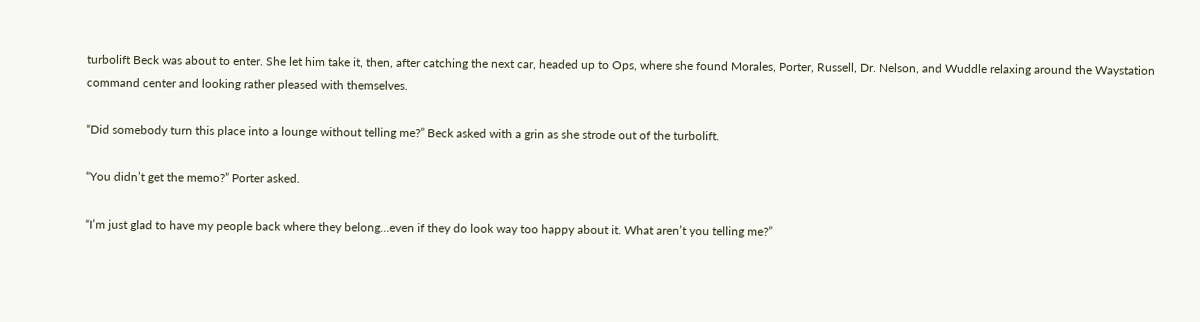turbolift Beck was about to enter. She let him take it, then, after catching the next car, headed up to Ops, where she found Morales, Porter, Russell, Dr. Nelson, and Wuddle relaxing around the Waystation command center and looking rather pleased with themselves.

“Did somebody turn this place into a lounge without telling me?” Beck asked with a grin as she strode out of the turbolift.

“You didn’t get the memo?” Porter asked.

“I’m just glad to have my people back where they belong…even if they do look way too happy about it. What aren’t you telling me?”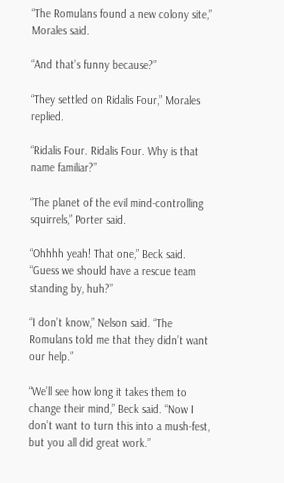“The Romulans found a new colony site,” Morales said.

“And that’s funny because?”

“They settled on Ridalis Four,” Morales replied.

“Ridalis Four. Ridalis Four. Why is that name familiar?”

“The planet of the evil mind-controlling squirrels,” Porter said.

“Ohhhh yeah! That one,” Beck said. “Guess we should have a rescue team standing by, huh?”

“I don’t know,” Nelson said. “The Romulans told me that they didn’t want our help.”

“We’ll see how long it takes them to change their mind,” Beck said. “Now I don’t want to turn this into a mush-fest, but you all did great work.”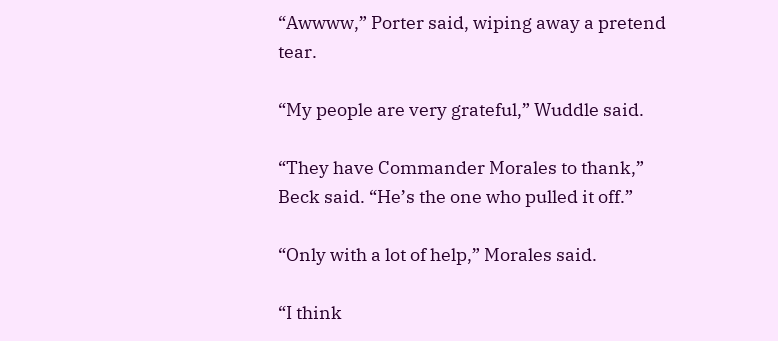“Awwww,” Porter said, wiping away a pretend tear.

“My people are very grateful,” Wuddle said.

“They have Commander Morales to thank,” Beck said. “He’s the one who pulled it off.”

“Only with a lot of help,” Morales said.

“I think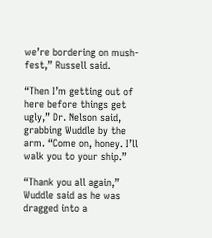we’re bordering on mush-fest,” Russell said.

“Then I’m getting out of here before things get ugly,” Dr. Nelson said, grabbing Wuddle by the arm. “Come on, honey. I’ll walk you to your ship.”

“Thank you all again,” Wuddle said as he was dragged into a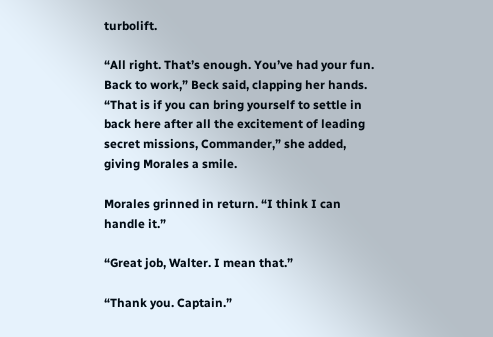turbolift.

“All right. That’s enough. You’ve had your fun. Back to work,” Beck said, clapping her hands. “That is if you can bring yourself to settle in back here after all the excitement of leading secret missions, Commander,” she added, giving Morales a smile.

Morales grinned in return. “I think I can handle it.”

“Great job, Walter. I mean that.”

“Thank you. Captain.”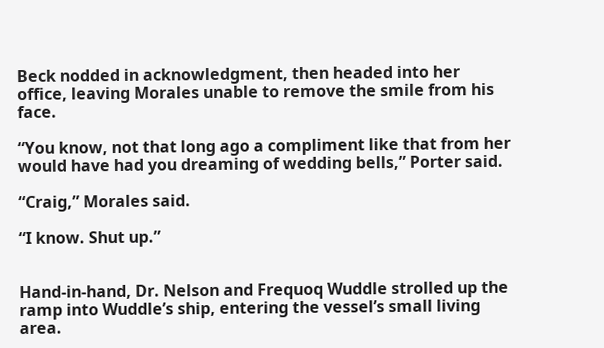Beck nodded in acknowledgment, then headed into her office, leaving Morales unable to remove the smile from his face.

“You know, not that long ago a compliment like that from her would have had you dreaming of wedding bells,” Porter said.

“Craig,” Morales said.

“I know. Shut up.”


Hand-in-hand, Dr. Nelson and Frequoq Wuddle strolled up the ramp into Wuddle’s ship, entering the vessel’s small living area.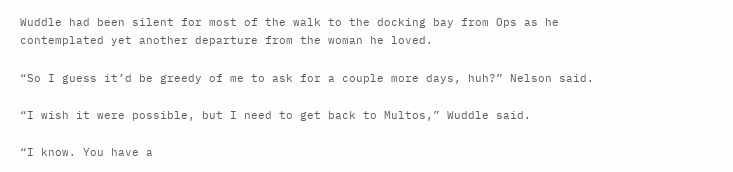Wuddle had been silent for most of the walk to the docking bay from Ops as he contemplated yet another departure from the woman he loved.

“So I guess it’d be greedy of me to ask for a couple more days, huh?” Nelson said.

“I wish it were possible, but I need to get back to Multos,” Wuddle said.

“I know. You have a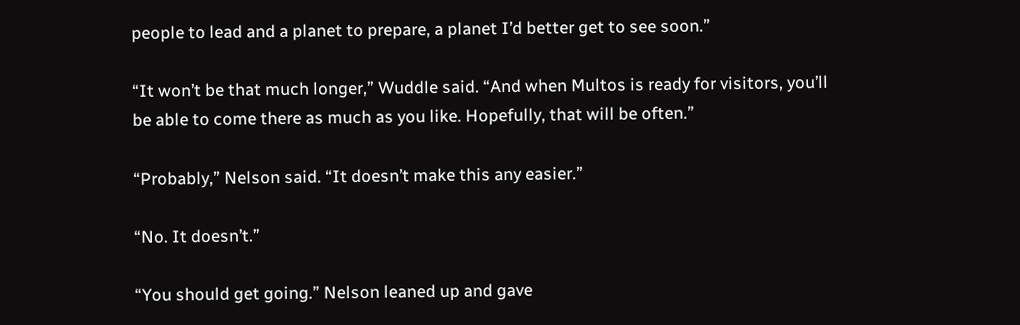people to lead and a planet to prepare, a planet I’d better get to see soon.”

“It won’t be that much longer,” Wuddle said. “And when Multos is ready for visitors, you’ll be able to come there as much as you like. Hopefully, that will be often.”

“Probably,” Nelson said. “It doesn’t make this any easier.”

“No. It doesn’t.”

“You should get going.” Nelson leaned up and gave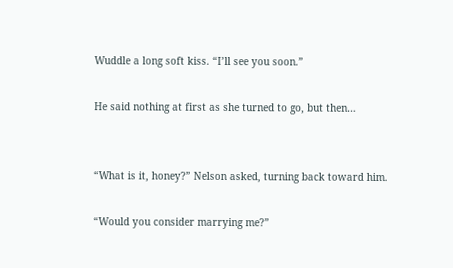Wuddle a long soft kiss. “I’ll see you soon.”

He said nothing at first as she turned to go, but then…


“What is it, honey?” Nelson asked, turning back toward him.

“Would you consider marrying me?”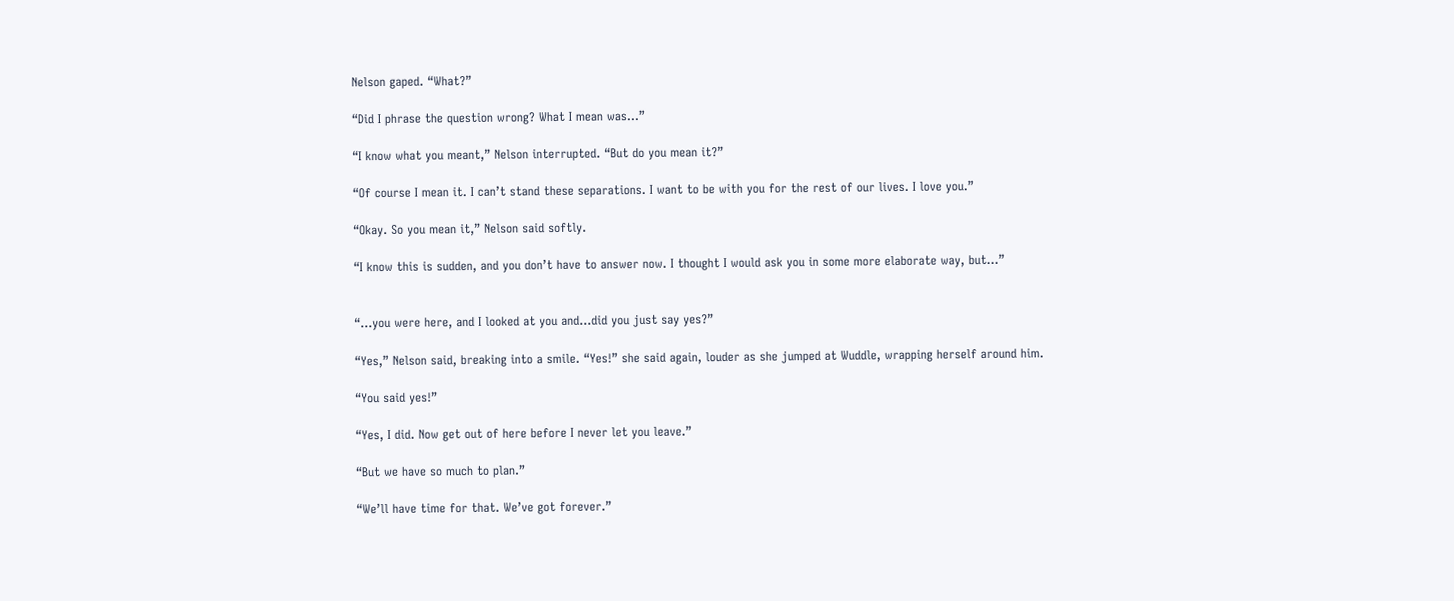Nelson gaped. “What?”

“Did I phrase the question wrong? What I mean was…”

“I know what you meant,” Nelson interrupted. “But do you mean it?”

“Of course I mean it. I can’t stand these separations. I want to be with you for the rest of our lives. I love you.”

“Okay. So you mean it,” Nelson said softly.

“I know this is sudden, and you don’t have to answer now. I thought I would ask you in some more elaborate way, but…”


“…you were here, and I looked at you and…did you just say yes?”

“Yes,” Nelson said, breaking into a smile. “Yes!” she said again, louder as she jumped at Wuddle, wrapping herself around him.

“You said yes!”

“Yes, I did. Now get out of here before I never let you leave.”

“But we have so much to plan.”

“We’ll have time for that. We’ve got forever.”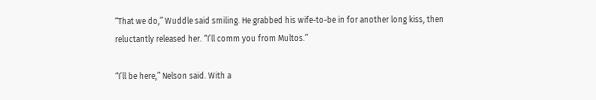“That we do,” Wuddle said smiling. He grabbed his wife-to-be in for another long kiss, then reluctantly released her. “I’ll comm you from Multos.”

“I’ll be here,” Nelson said. With a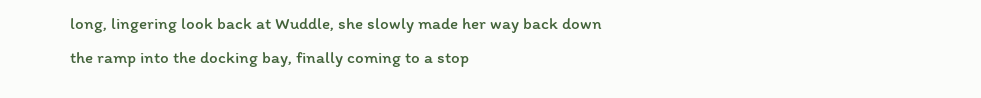long, lingering look back at Wuddle, she slowly made her way back down the ramp into the docking bay, finally coming to a stop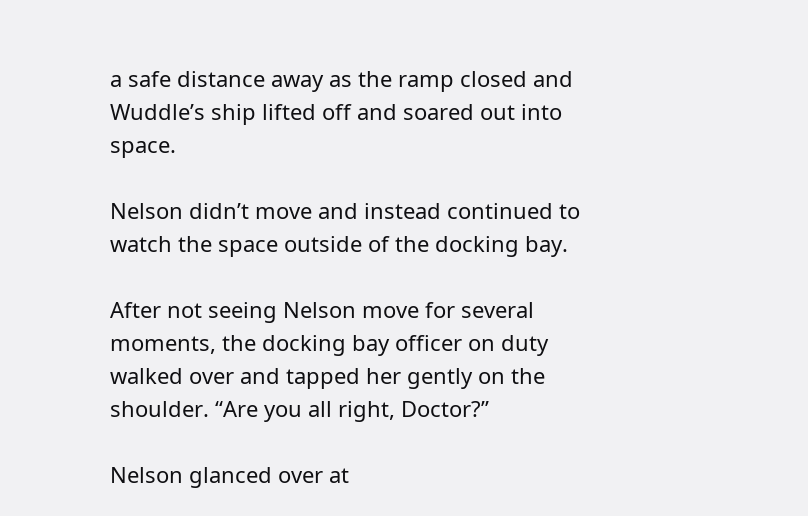a safe distance away as the ramp closed and Wuddle’s ship lifted off and soared out into space.

Nelson didn’t move and instead continued to watch the space outside of the docking bay.

After not seeing Nelson move for several moments, the docking bay officer on duty walked over and tapped her gently on the shoulder. “Are you all right, Doctor?”

Nelson glanced over at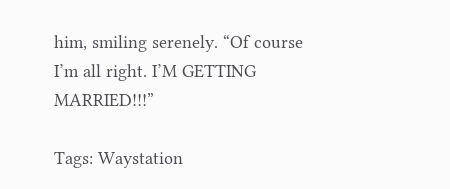him, smiling serenely. “Of course I’m all right. I’M GETTING MARRIED!!!”

Tags: Waystation